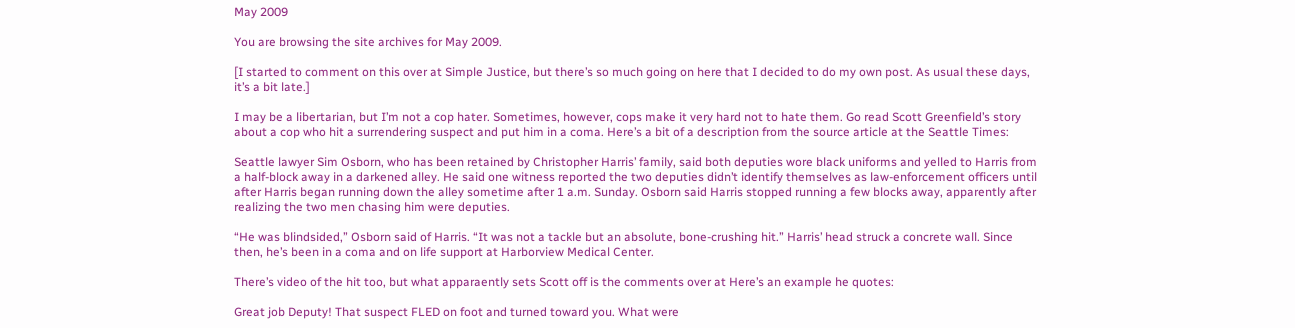May 2009

You are browsing the site archives for May 2009.

[I started to comment on this over at Simple Justice, but there’s so much going on here that I decided to do my own post. As usual these days, it’s a bit late.]

I may be a libertarian, but I’m not a cop hater. Sometimes, however, cops make it very hard not to hate them. Go read Scott Greenfield’s story about a cop who hit a surrendering suspect and put him in a coma. Here’s a bit of a description from the source article at the Seattle Times:

Seattle lawyer Sim Osborn, who has been retained by Christopher Harris’ family, said both deputies wore black uniforms and yelled to Harris from a half-block away in a darkened alley. He said one witness reported the two deputies didn’t identify themselves as law-enforcement officers until after Harris began running down the alley sometime after 1 a.m. Sunday. Osborn said Harris stopped running a few blocks away, apparently after realizing the two men chasing him were deputies.

“He was blindsided,” Osborn said of Harris. “It was not a tackle but an absolute, bone-crushing hit.” Harris’ head struck a concrete wall. Since then, he’s been in a coma and on life support at Harborview Medical Center.

There’s video of the hit too, but what apparaently sets Scott off is the comments over at Here’s an example he quotes:

Great job Deputy! That suspect FLED on foot and turned toward you. What were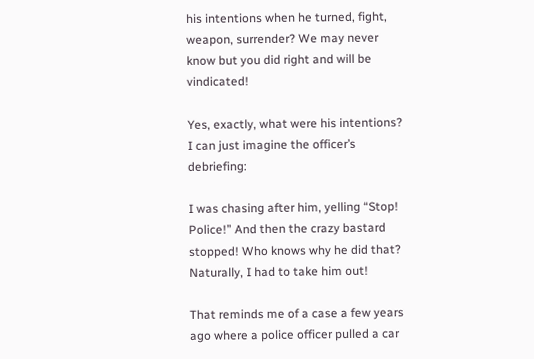his intentions when he turned, fight, weapon, surrender? We may never know but you did right and will be vindicated!

Yes, exactly, what were his intentions? I can just imagine the officer’s debriefing:

I was chasing after him, yelling “Stop! Police!” And then the crazy bastard stopped! Who knows why he did that? Naturally, I had to take him out!

That reminds me of a case a few years ago where a police officer pulled a car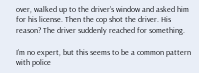over, walked up to the driver’s window and asked him for his license. Then the cop shot the driver. His reason? The driver suddenly reached for something.

I’m no expert, but this seems to be a common pattern with police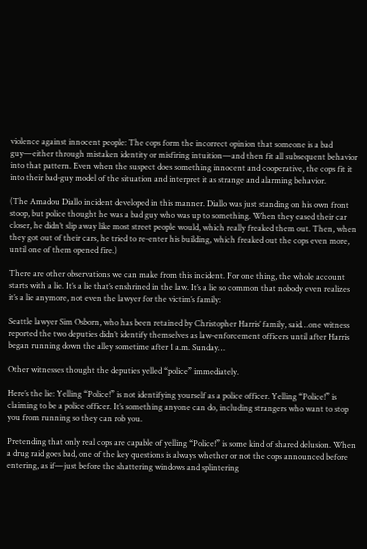violence against innocent people: The cops form the incorrect opinion that someone is a bad guy—either through mistaken identity or misfiring intuition—and then fit all subsequent behavior into that pattern. Even when the suspect does something innocent and cooperative, the cops fit it into their bad-guy model of the situation and interpret it as strange and alarming behavior.

(The Amadou Diallo incident developed in this manner. Diallo was just standing on his own front stoop, but police thought he was a bad guy who was up to something. When they eased their car closer, he didn’t slip away like most street people would, which really freaked them out. Then, when they got out of their cars, he tried to re-enter his building, which freaked out the cops even more, until one of them opened fire.)

There are other observations we can make from this incident. For one thing, the whole account starts with a lie. It’s a lie that’s enshrined in the law. It’s a lie so common that nobody even realizes it’s a lie anymore, not even the lawyer for the victim’s family:

Seattle lawyer Sim Osborn, who has been retained by Christopher Harris’ family, said…one witness reported the two deputies didn’t identify themselves as law-enforcement officers until after Harris began running down the alley sometime after 1 a.m. Sunday…

Other witnesses thought the deputies yelled “police” immediately.

Here’s the lie: Yelling “Police!” is not identifying yourself as a police officer. Yelling “Police!” is claiming to be a police officer. It’s something anyone can do, including strangers who want to stop you from running so they can rob you.

Pretending that only real cops are capable of yelling “Police!” is some kind of shared delusion. When a drug raid goes bad, one of the key questions is always whether or not the cops announced before entering, as if—just before the shattering windows and splintering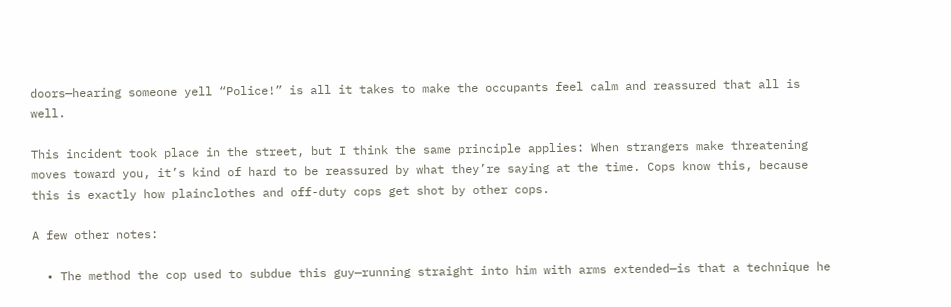doors—hearing someone yell “Police!” is all it takes to make the occupants feel calm and reassured that all is well.

This incident took place in the street, but I think the same principle applies: When strangers make threatening moves toward you, it’s kind of hard to be reassured by what they’re saying at the time. Cops know this, because this is exactly how plainclothes and off-duty cops get shot by other cops.

A few other notes:

  • The method the cop used to subdue this guy—running straight into him with arms extended—is that a technique he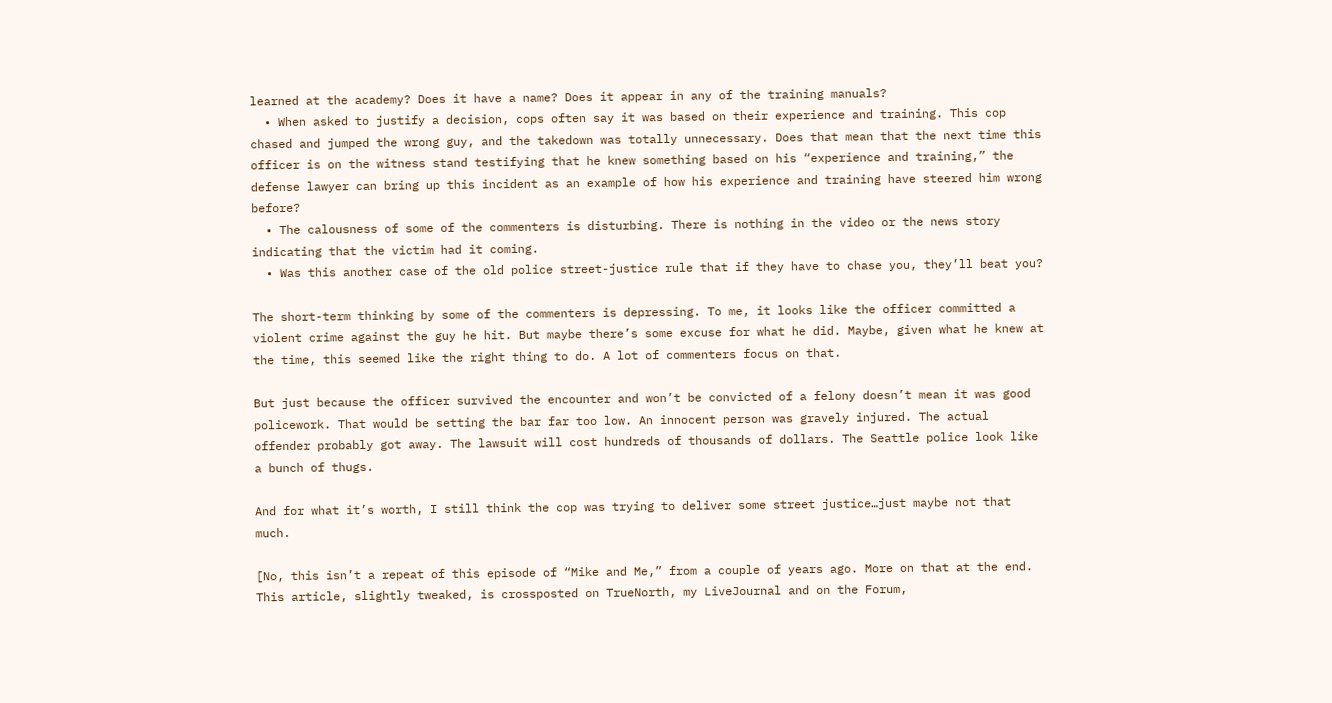learned at the academy? Does it have a name? Does it appear in any of the training manuals?
  • When asked to justify a decision, cops often say it was based on their experience and training. This cop chased and jumped the wrong guy, and the takedown was totally unnecessary. Does that mean that the next time this officer is on the witness stand testifying that he knew something based on his “experience and training,” the defense lawyer can bring up this incident as an example of how his experience and training have steered him wrong before?
  • The calousness of some of the commenters is disturbing. There is nothing in the video or the news story indicating that the victim had it coming.
  • Was this another case of the old police street-justice rule that if they have to chase you, they’ll beat you?

The short-term thinking by some of the commenters is depressing. To me, it looks like the officer committed a violent crime against the guy he hit. But maybe there’s some excuse for what he did. Maybe, given what he knew at the time, this seemed like the right thing to do. A lot of commenters focus on that.

But just because the officer survived the encounter and won’t be convicted of a felony doesn’t mean it was good policework. That would be setting the bar far too low. An innocent person was gravely injured. The actual offender probably got away. The lawsuit will cost hundreds of thousands of dollars. The Seattle police look like a bunch of thugs.

And for what it’s worth, I still think the cop was trying to deliver some street justice…just maybe not that much.

[No, this isn’t a repeat of this episode of “Mike and Me,” from a couple of years ago. More on that at the end. This article, slightly tweaked, is crossposted on TrueNorth, my LiveJournal and on the Forum,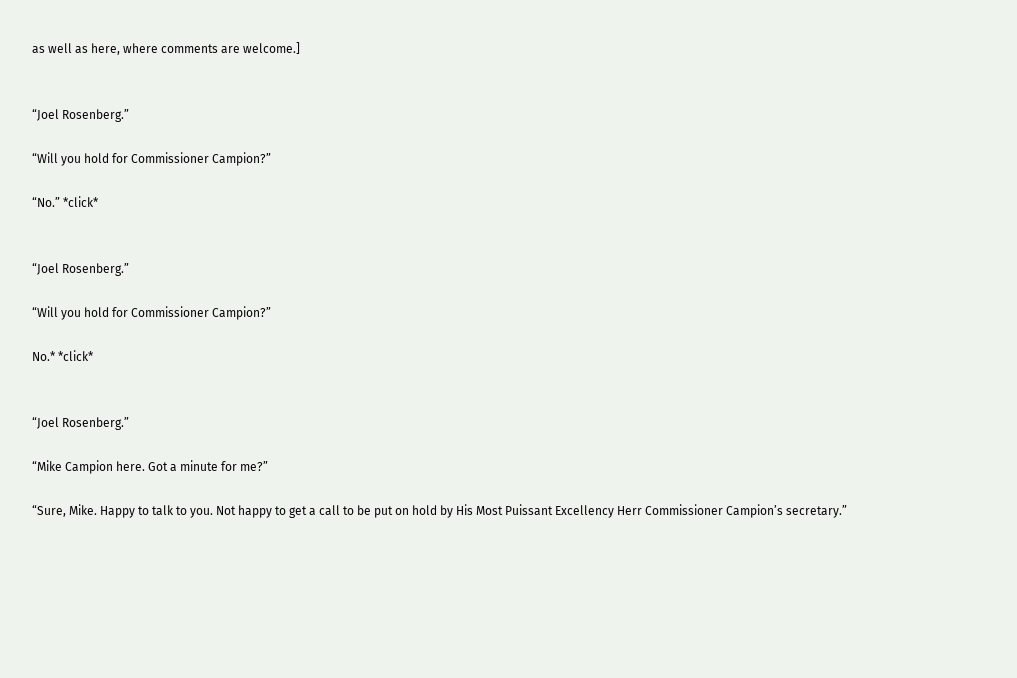as well as here, where comments are welcome.]


“Joel Rosenberg.”

“Will you hold for Commissioner Campion?”

“No.” *click*


“Joel Rosenberg.”

“Will you hold for Commissioner Campion?”

No.* *click*


“Joel Rosenberg.”

“Mike Campion here. Got a minute for me?”

“Sure, Mike. Happy to talk to you. Not happy to get a call to be put on hold by His Most Puissant Excellency Herr Commissioner Campion’s secretary.”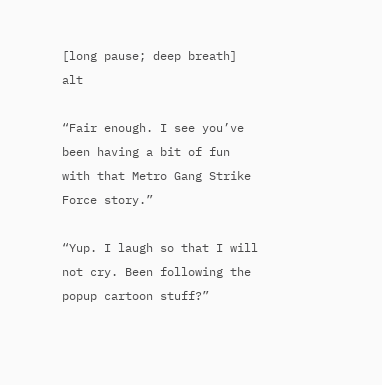[long pause; deep breath] alt

“Fair enough. I see you’ve been having a bit of fun with that Metro Gang Strike Force story.”

“Yup. I laugh so that I will not cry. Been following the popup cartoon stuff?”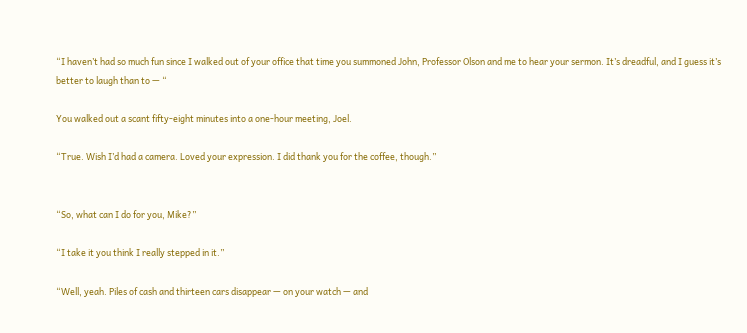“I haven’t had so much fun since I walked out of your office that time you summoned John, Professor Olson and me to hear your sermon. It’s dreadful, and I guess it’s better to laugh than to — “

You walked out a scant fifty-eight minutes into a one-hour meeting, Joel.

“True. Wish I’d had a camera. Loved your expression. I did thank you for the coffee, though.”


“So, what can I do for you, Mike?”

“I take it you think I really stepped in it.”

“Well, yeah. Piles of cash and thirteen cars disappear — on your watch — and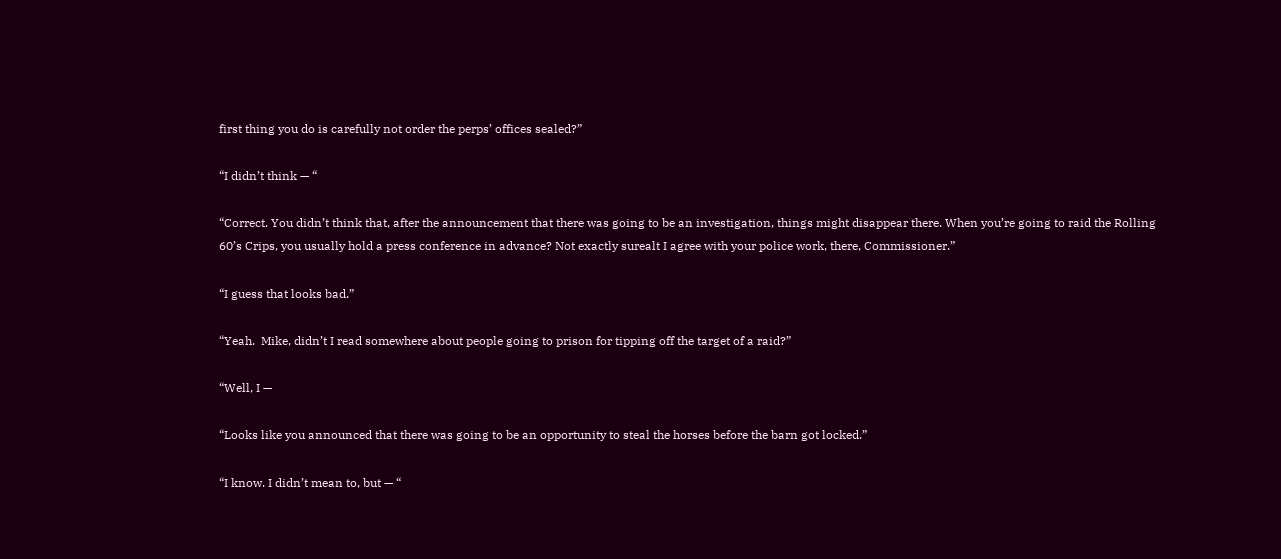first thing you do is carefully not order the perps’ offices sealed?”

“I didn’t think — “

“Correct. You didn’t think that, after the announcement that there was going to be an investigation, things might disappear there. When you’re going to raid the Rolling 60’s Crips, you usually hold a press conference in advance? Not exactly surealt I agree with your police work, there, Commissioner.”

“I guess that looks bad.”

“Yeah.  Mike, didn’t I read somewhere about people going to prison for tipping off the target of a raid?”

“Well, I —

“Looks like you announced that there was going to be an opportunity to steal the horses before the barn got locked.”

“I know. I didn’t mean to, but — “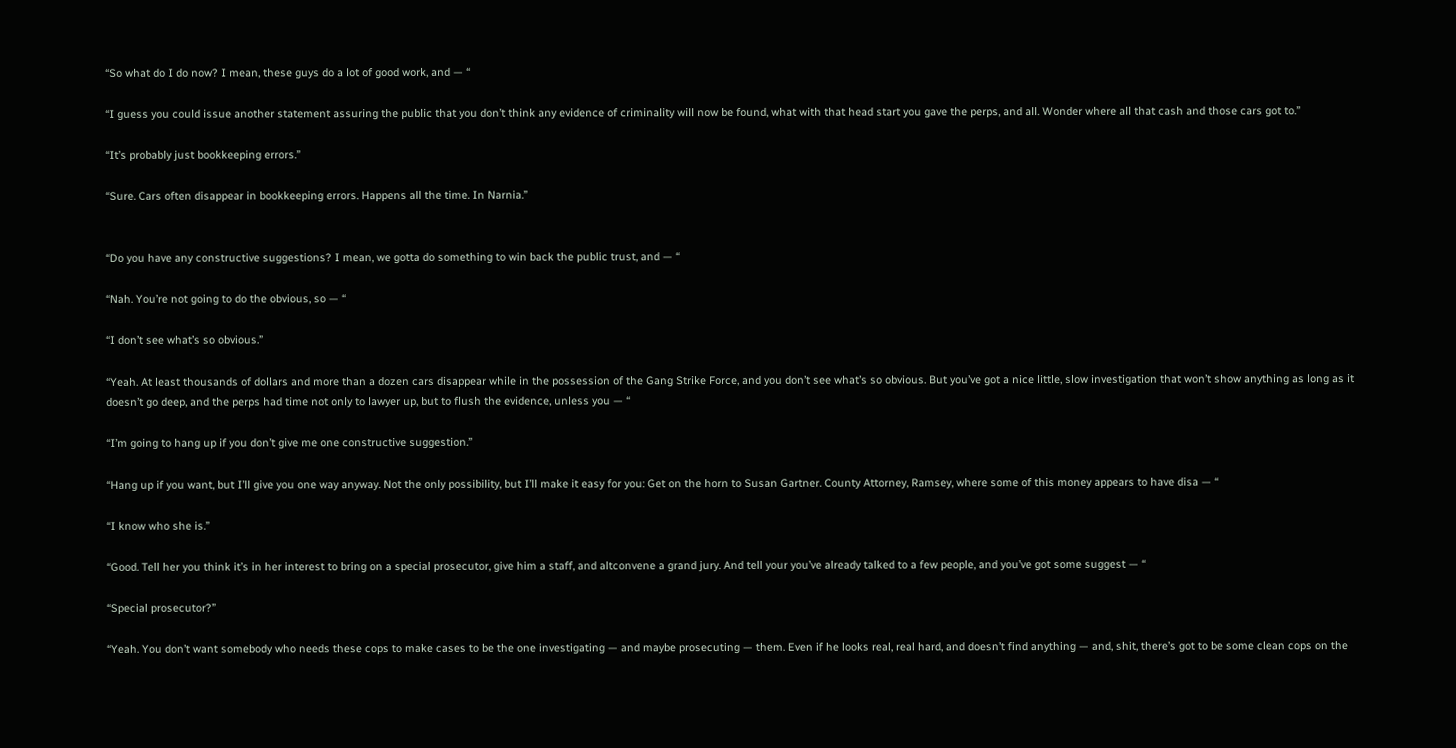“So what do I do now? I mean, these guys do a lot of good work, and — “

“I guess you could issue another statement assuring the public that you don’t think any evidence of criminality will now be found, what with that head start you gave the perps, and all. Wonder where all that cash and those cars got to.”

“It’s probably just bookkeeping errors.”

“Sure. Cars often disappear in bookkeeping errors. Happens all the time. In Narnia.”


“Do you have any constructive suggestions? I mean, we gotta do something to win back the public trust, and — “

“Nah. You’re not going to do the obvious, so — “

“I don’t see what’s so obvious.”

“Yeah. At least thousands of dollars and more than a dozen cars disappear while in the possession of the Gang Strike Force, and you don’t see what’s so obvious. But you’ve got a nice little, slow investigation that won’t show anything as long as it doesn’t go deep, and the perps had time not only to lawyer up, but to flush the evidence, unless you — “

“I’m going to hang up if you don’t give me one constructive suggestion.”

“Hang up if you want, but I’ll give you one way anyway. Not the only possibility, but I’ll make it easy for you: Get on the horn to Susan Gartner. County Attorney, Ramsey, where some of this money appears to have disa — “

“I know who she is.”

“Good. Tell her you think it’s in her interest to bring on a special prosecutor, give him a staff, and altconvene a grand jury. And tell your you’ve already talked to a few people, and you’ve got some suggest — “

“Special prosecutor?”

“Yeah. You don’t want somebody who needs these cops to make cases to be the one investigating — and maybe prosecuting — them. Even if he looks real, real hard, and doesn’t find anything — and, shit, there’s got to be some clean cops on the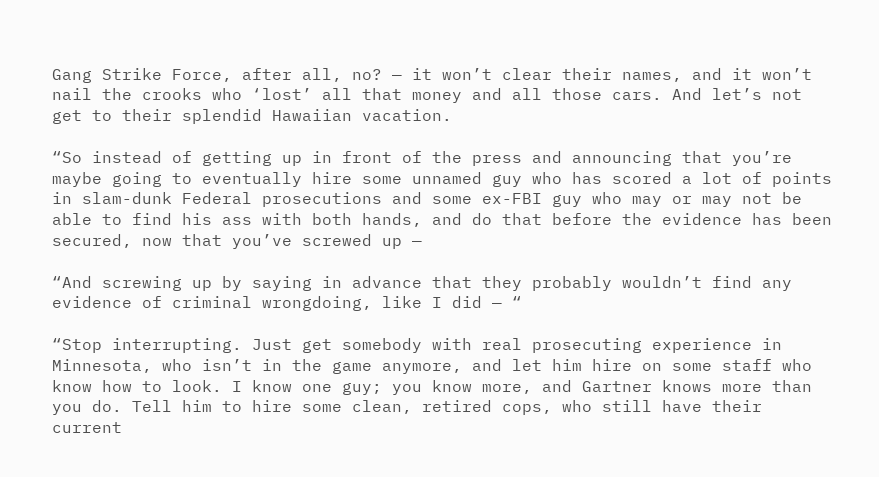Gang Strike Force, after all, no? — it won’t clear their names, and it won’t nail the crooks who ‘lost’ all that money and all those cars. And let’s not get to their splendid Hawaiian vacation.

“So instead of getting up in front of the press and announcing that you’re maybe going to eventually hire some unnamed guy who has scored a lot of points in slam-dunk Federal prosecutions and some ex-FBI guy who may or may not be able to find his ass with both hands, and do that before the evidence has been secured, now that you’ve screwed up —

“And screwing up by saying in advance that they probably wouldn’t find any evidence of criminal wrongdoing, like I did — “

“Stop interrupting. Just get somebody with real prosecuting experience in Minnesota, who isn’t in the game anymore, and let him hire on some staff who know how to look. I know one guy; you know more, and Gartner knows more than you do. Tell him to hire some clean, retired cops, who still have their current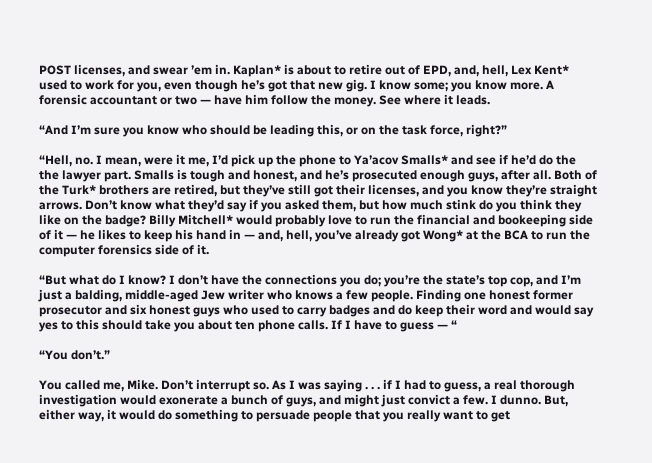POST licenses, and swear ’em in. Kaplan* is about to retire out of EPD, and, hell, Lex Kent* used to work for you, even though he’s got that new gig. I know some; you know more. A forensic accountant or two — have him follow the money. See where it leads.

“And I’m sure you know who should be leading this, or on the task force, right?”

“Hell, no. I mean, were it me, I’d pick up the phone to Ya’acov Smalls* and see if he’d do the the lawyer part. Smalls is tough and honest, and he’s prosecuted enough guys, after all. Both of the Turk* brothers are retired, but they’ve still got their licenses, and you know they’re straight arrows. Don’t know what they’d say if you asked them, but how much stink do you think they like on the badge? Billy Mitchell* would probably love to run the financial and bookeeping side of it — he likes to keep his hand in — and, hell, you’ve already got Wong* at the BCA to run the computer forensics side of it.

“But what do I know? I don’t have the connections you do; you’re the state’s top cop, and I’m just a balding, middle-aged Jew writer who knows a few people. Finding one honest former prosecutor and six honest guys who used to carry badges and do keep their word and would say yes to this should take you about ten phone calls. If I have to guess — “

“You don’t.”

You called me, Mike. Don’t interrupt so. As I was saying . . . if I had to guess, a real thorough investigation would exonerate a bunch of guys, and might just convict a few. I dunno. But, either way, it would do something to persuade people that you really want to get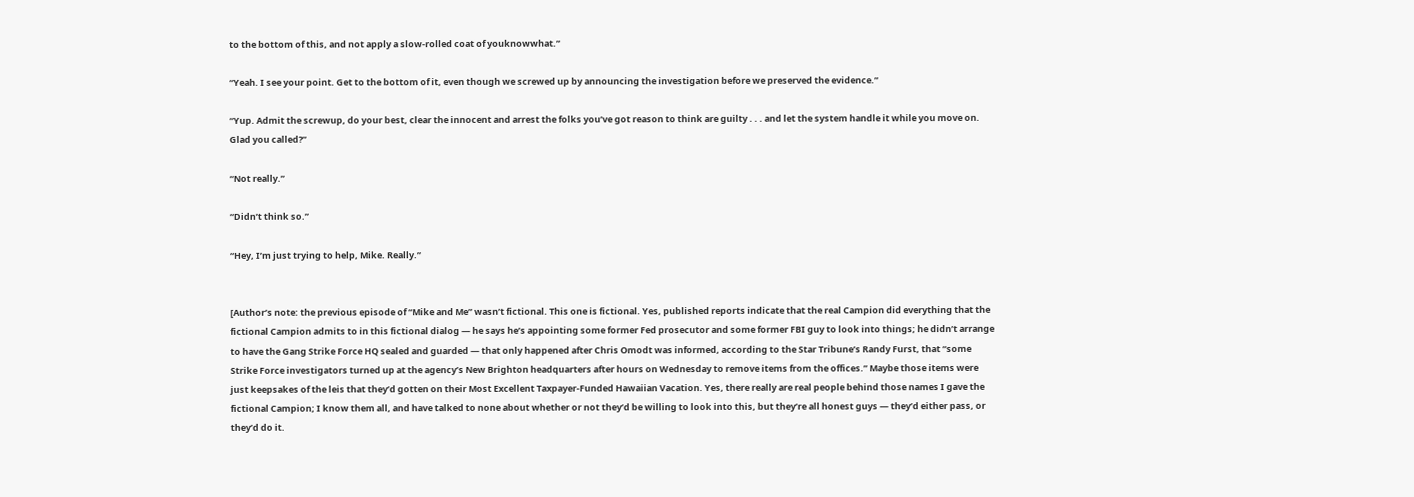to the bottom of this, and not apply a slow-rolled coat of youknowwhat.”

“Yeah. I see your point. Get to the bottom of it, even though we screwed up by announcing the investigation before we preserved the evidence.”

“Yup. Admit the screwup, do your best, clear the innocent and arrest the folks you’ve got reason to think are guilty . . . and let the system handle it while you move on. Glad you called?”

“Not really.”

“Didn’t think so.”

“Hey, I’m just trying to help, Mike. Really.”


[Author’s note: the previous episode of “Mike and Me” wasn’t fictional. This one is fictional. Yes, published reports indicate that the real Campion did everything that the fictional Campion admits to in this fictional dialog — he says he’s appointing some former Fed prosecutor and some former FBI guy to look into things; he didn’t arrange to have the Gang Strike Force HQ sealed and guarded — that only happened after Chris Omodt was informed, according to the Star Tribune’s Randy Furst, that “some Strike Force investigators turned up at the agency’s New Brighton headquarters after hours on Wednesday to remove items from the offices.” Maybe those items were just keepsakes of the leis that they’d gotten on their Most Excellent Taxpayer-Funded Hawaiian Vacation. Yes, there really are real people behind those names I gave the fictional Campion; I know them all, and have talked to none about whether or not they’d be willing to look into this, but they’re all honest guys — they’d either pass, or they’d do it.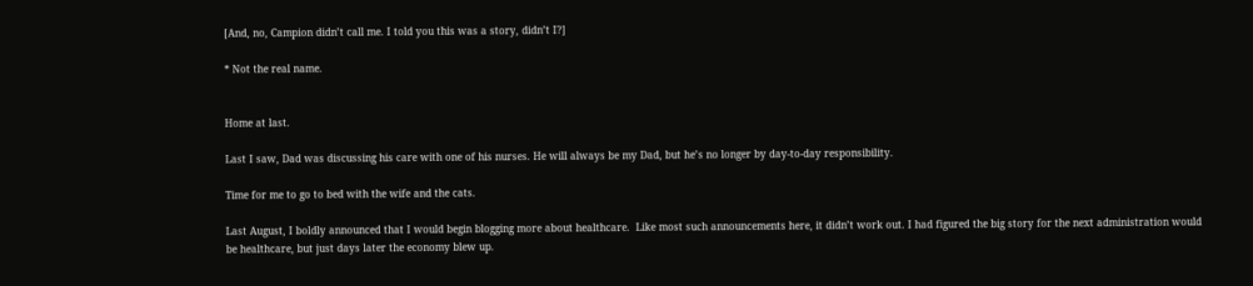[And, no, Campion didn’t call me. I told you this was a story, didn’t I?]

* Not the real name.


Home at last.

Last I saw, Dad was discussing his care with one of his nurses. He will always be my Dad, but he’s no longer by day-to-day responsibility.

Time for me to go to bed with the wife and the cats.

Last August, I boldly announced that I would begin blogging more about healthcare.  Like most such announcements here, it didn’t work out. I had figured the big story for the next administration would be healthcare, but just days later the economy blew up.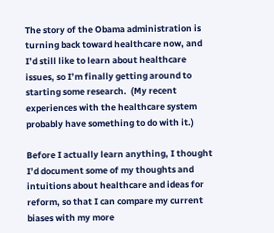The story of the Obama administration is turning back toward healthcare now, and I’d still like to learn about healthcare issues, so I’m finally getting around to starting some research.  (My recent experiences with the healthcare system probably have something to do with it.)

Before I actually learn anything, I thought I’d document some of my thoughts and intuitions about healthcare and ideas for reform, so that I can compare my current biases with my more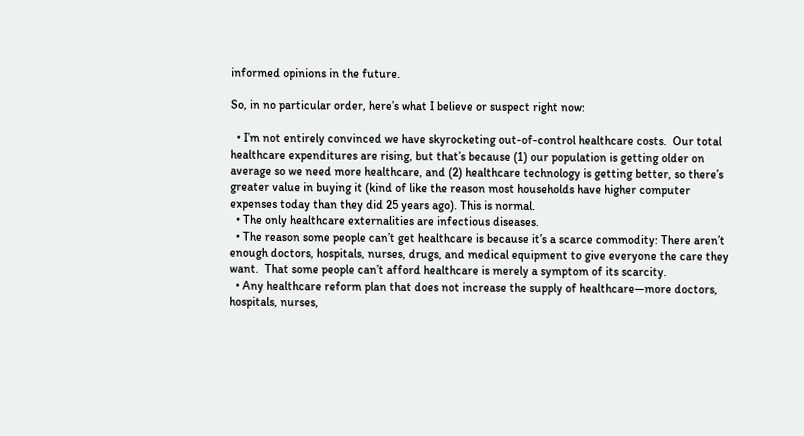informed opinions in the future.

So, in no particular order, here’s what I believe or suspect right now:

  • I’m not entirely convinced we have skyrocketing out-of-control healthcare costs.  Our total healthcare expenditures are rising, but that’s because (1) our population is getting older on average so we need more healthcare, and (2) healthcare technology is getting better, so there’s greater value in buying it (kind of like the reason most households have higher computer expenses today than they did 25 years ago). This is normal.
  • The only healthcare externalities are infectious diseases.
  • The reason some people can’t get healthcare is because it’s a scarce commodity: There aren’t enough doctors, hospitals, nurses, drugs, and medical equipment to give everyone the care they want.  That some people can’t afford healthcare is merely a symptom of its scarcity.
  • Any healthcare reform plan that does not increase the supply of healthcare—more doctors, hospitals, nurses,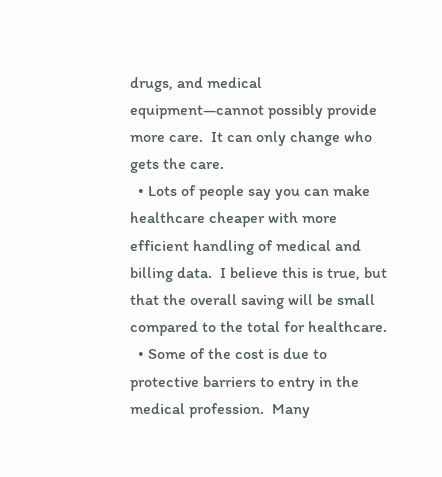drugs, and medical equipment—cannot possibly provide more care.  It can only change who gets the care.
  • Lots of people say you can make healthcare cheaper with more efficient handling of medical and billing data.  I believe this is true, but that the overall saving will be small compared to the total for healthcare.
  • Some of the cost is due to protective barriers to entry in the medical profession.  Many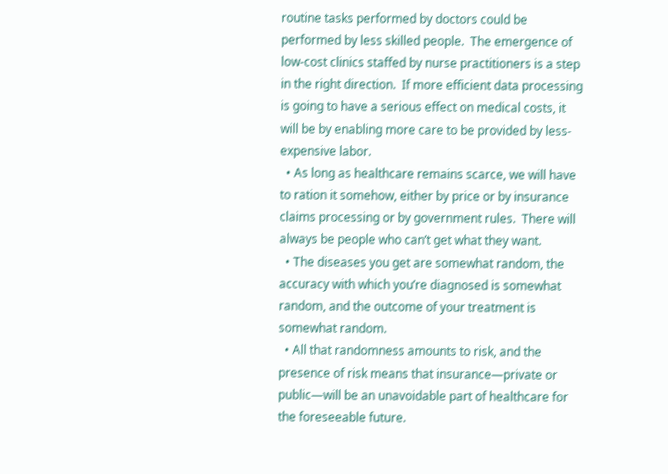routine tasks performed by doctors could be performed by less skilled people.  The emergence of low-cost clinics staffed by nurse practitioners is a step in the right direction.  If more efficient data processing is going to have a serious effect on medical costs, it will be by enabling more care to be provided by less-expensive labor.
  • As long as healthcare remains scarce, we will have to ration it somehow, either by price or by insurance claims processing or by government rules.  There will always be people who can’t get what they want.
  • The diseases you get are somewhat random, the accuracy with which you’re diagnosed is somewhat random, and the outcome of your treatment is somewhat random.
  • All that randomness amounts to risk, and the presence of risk means that insurance—private or public—will be an unavoidable part of healthcare for the foreseeable future.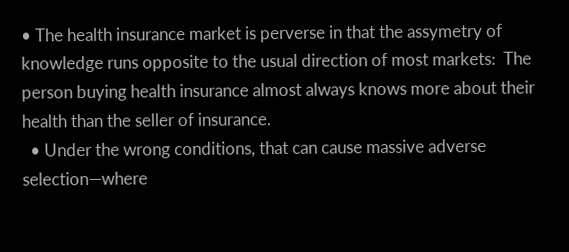• The health insurance market is perverse in that the assymetry of knowledge runs opposite to the usual direction of most markets:  The person buying health insurance almost always knows more about their health than the seller of insurance.
  • Under the wrong conditions, that can cause massive adverse selection—where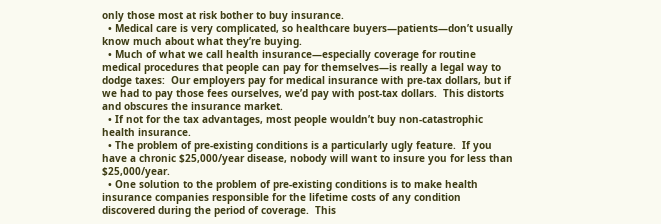only those most at risk bother to buy insurance.
  • Medical care is very complicated, so healthcare buyers—patients—don’t usually know much about what they’re buying.
  • Much of what we call health insurance—especially coverage for routine medical procedures that people can pay for themselves—is really a legal way to dodge taxes:  Our employers pay for medical insurance with pre-tax dollars, but if we had to pay those fees ourselves, we’d pay with post-tax dollars.  This distorts and obscures the insurance market.
  • If not for the tax advantages, most people wouldn’t buy non-catastrophic health insurance.
  • The problem of pre-existing conditions is a particularly ugly feature.  If you have a chronic $25,000/year disease, nobody will want to insure you for less than $25,000/year.
  • One solution to the problem of pre-existing conditions is to make health insurance companies responsible for the lifetime costs of any condition discovered during the period of coverage.  This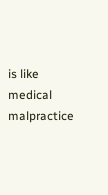is like medical malpractice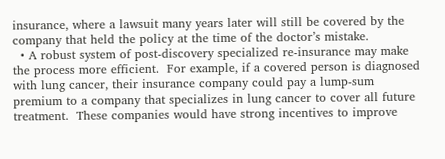insurance, where a lawsuit many years later will still be covered by the company that held the policy at the time of the doctor’s mistake.
  • A robust system of post-discovery specialized re-insurance may make the process more efficient.  For example, if a covered person is diagnosed with lung cancer, their insurance company could pay a lump-sum premium to a company that specializes in lung cancer to cover all future treatment.  These companies would have strong incentives to improve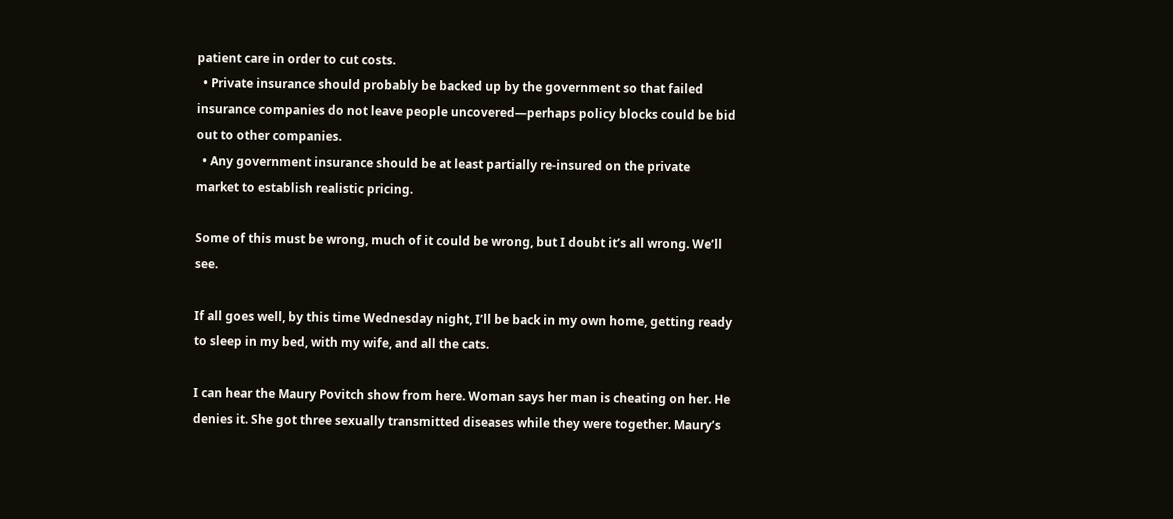patient care in order to cut costs.
  • Private insurance should probably be backed up by the government so that failed insurance companies do not leave people uncovered—perhaps policy blocks could be bid out to other companies.
  • Any government insurance should be at least partially re-insured on the private market to establish realistic pricing.

Some of this must be wrong, much of it could be wrong, but I doubt it’s all wrong. We’ll see.

If all goes well, by this time Wednesday night, I’ll be back in my own home, getting ready to sleep in my bed, with my wife, and all the cats.

I can hear the Maury Povitch show from here. Woman says her man is cheating on her. He denies it. She got three sexually transmitted diseases while they were together. Maury’s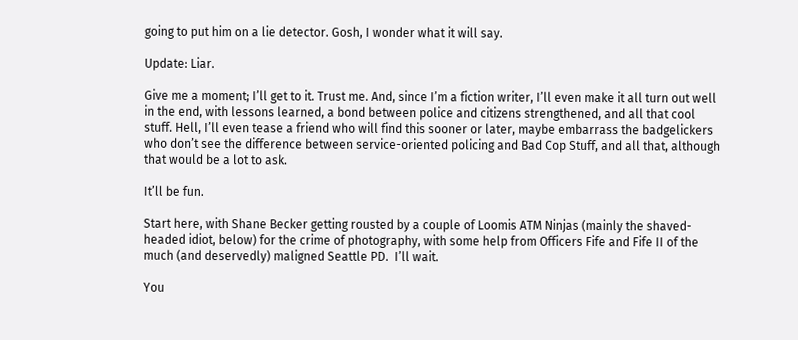going to put him on a lie detector. Gosh, I wonder what it will say.

Update: Liar.

Give me a moment; I’ll get to it. Trust me. And, since I’m a fiction writer, I’ll even make it all turn out well in the end, with lessons learned, a bond between police and citizens strengthened, and all that cool stuff. Hell, I’ll even tease a friend who will find this sooner or later, maybe embarrass the badgelickers who don’t see the difference between service-oriented policing and Bad Cop Stuff, and all that, although that would be a lot to ask.

It’ll be fun.

Start here, with Shane Becker getting rousted by a couple of Loomis ATM Ninjas (mainly the shaved-headed idiot, below) for the crime of photography, with some help from Officers Fife and Fife II of the much (and deservedly) maligned Seattle PD.  I’ll wait.

You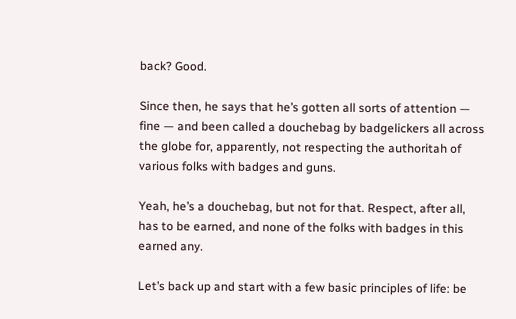back? Good.

Since then, he says that he’s gotten all sorts of attention — fine — and been called a douchebag by badgelickers all across the globe for, apparently, not respecting the authoritah of various folks with badges and guns.

Yeah, he’s a douchebag, but not for that. Respect, after all, has to be earned, and none of the folks with badges in this earned any.

Let’s back up and start with a few basic principles of life: be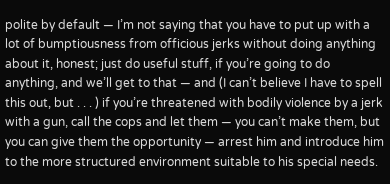polite by default — I’m not saying that you have to put up with a lot of bumptiousness from officious jerks without doing anything about it, honest; just do useful stuff, if you’re going to do anything, and we’ll get to that — and (I can’t believe I have to spell this out, but . . . ) if you’re threatened with bodily violence by a jerk with a gun, call the cops and let them — you can’t make them, but you can give them the opportunity — arrest him and introduce him to the more structured environment suitable to his special needs.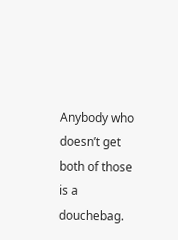Anybody who doesn’t get both of those is a douchebag.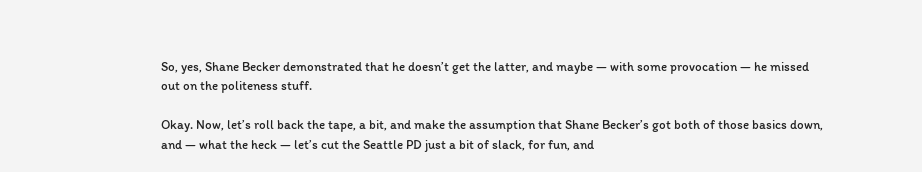So, yes, Shane Becker demonstrated that he doesn’t get the latter, and maybe — with some provocation — he missed out on the politeness stuff.

Okay. Now, let’s roll back the tape, a bit, and make the assumption that Shane Becker’s got both of those basics down, and — what the heck — let’s cut the Seattle PD just a bit of slack, for fun, and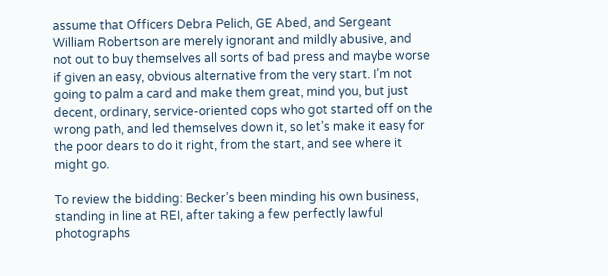assume that Officers Debra Pelich, GE Abed, and Sergeant William Robertson are merely ignorant and mildly abusive, and not out to buy themselves all sorts of bad press and maybe worse if given an easy, obvious alternative from the very start. I’m not going to palm a card and make them great, mind you, but just decent, ordinary, service-oriented cops who got started off on the wrong path, and led themselves down it, so let’s make it easy for the poor dears to do it right, from the start, and see where it might go.

To review the bidding: Becker’s been minding his own business, standing in line at REI, after taking a few perfectly lawful photographs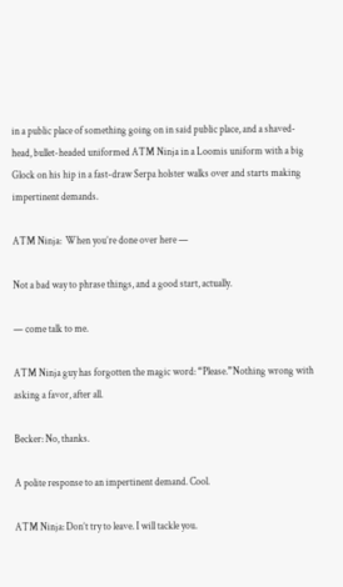in a public place of something going on in said public place, and a shaved-head, bullet-headed uniformed ATM Ninja in a Loomis uniform with a big Glock on his hip in a fast-draw Serpa holster walks over and starts making impertinent demands.

ATM Ninja:  When you’re done over here —

Not a bad way to phrase things, and a good start, actually.

— come talk to me.

ATM Ninja guy has forgotten the magic word: “Please.”Nothing wrong with asking a favor, after all.

Becker: No, thanks.

A polite response to an impertinent demand. Cool.

ATM Ninja: Don’t try to leave. I will tackle you.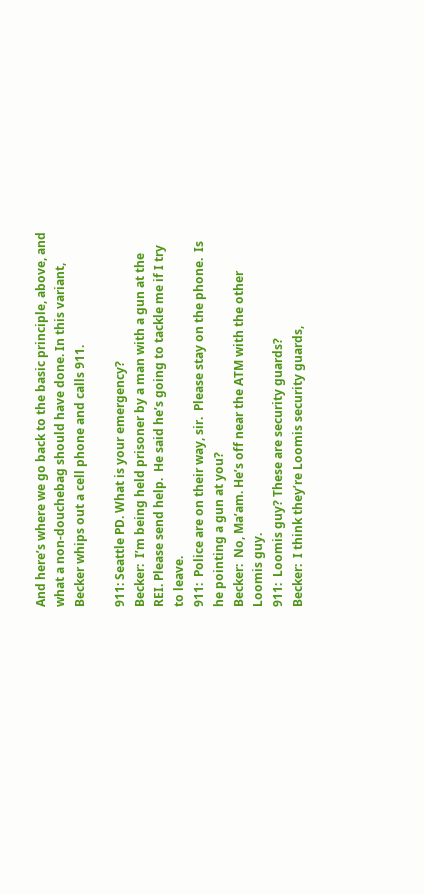And here’s where we go back to the basic principle, above, and what a non-douchebag should have done. In this variant, Becker whips out a cell phone and calls 911.

911: Seattle PD. What is your emergency?
Becker:  I’m being held prisoner by a man with a gun at the REI. Please send help.  He said he’s going to tackle me if I try to leave.
911:  Police are on their way, sir.  Please stay on the phone.  Is he pointing a gun at you?
Becker:  No, Ma’am. He’s off near the ATM with the other Loomis guy.
911:  Loomis guy? These are security guards?
Becker:  I think they’re Loomis security guards,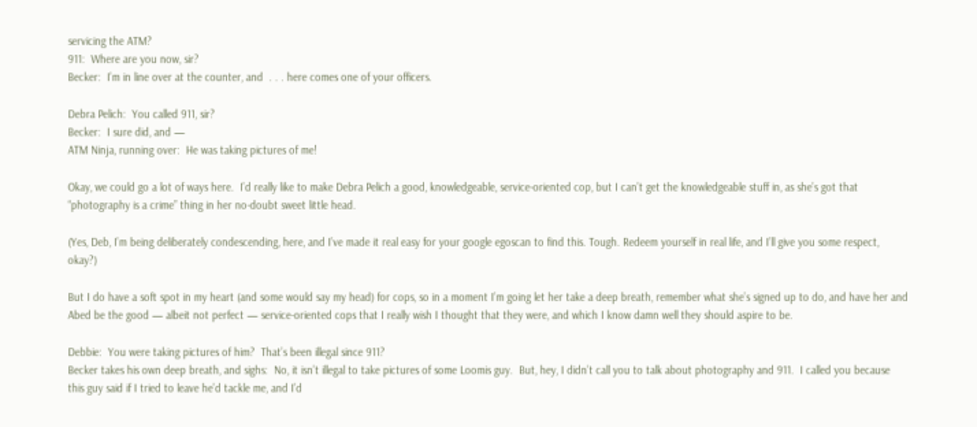servicing the ATM?
911:  Where are you now, sir?
Becker:  I’m in line over at the counter, and  . . . here comes one of your officers.

Debra Pelich:  You called 911, sir?
Becker:  I sure did, and —
ATM Ninja, running over:  He was taking pictures of me!

Okay, we could go a lot of ways here.  I’d really like to make Debra Pelich a good, knowledgeable, service-oriented cop, but I can’t get the knowledgeable stuff in, as she’s got that “photography is a crime” thing in her no-doubt sweet little head.

(Yes, Deb, I’m being deliberately condescending, here, and I’ve made it real easy for your google egoscan to find this. Tough. Redeem yourself in real life, and I’ll give you some respect, okay?)

But I do have a soft spot in my heart (and some would say my head) for cops, so in a moment I’m going let her take a deep breath, remember what she’s signed up to do, and have her and Abed be the good — albeit not perfect — service-oriented cops that I really wish I thought that they were, and which I know damn well they should aspire to be.

Debbie:  You were taking pictures of him?  That’s been illegal since 911?
Becker takes his own deep breath, and sighs:  No, it isn’t illegal to take pictures of some Loomis guy.  But, hey, I didn’t call you to talk about photography and 911.  I called you because this guy said if I tried to leave he’d tackle me, and I’d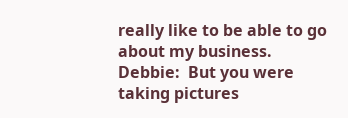really like to be able to go about my business.
Debbie:  But you were taking pictures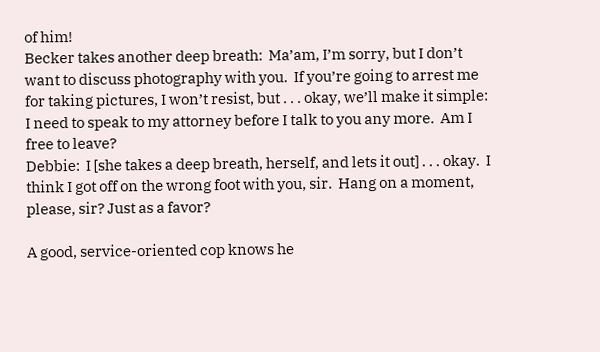of him!
Becker takes another deep breath:  Ma’am, I’m sorry, but I don’t want to discuss photography with you.  If you’re going to arrest me for taking pictures, I won’t resist, but . . . okay, we’ll make it simple:  I need to speak to my attorney before I talk to you any more.  Am I free to leave?
Debbie:  I [she takes a deep breath, herself, and lets it out] . . . okay.  I think I got off on the wrong foot with you, sir.  Hang on a moment, please, sir? Just as a favor?

A good, service-oriented cop knows he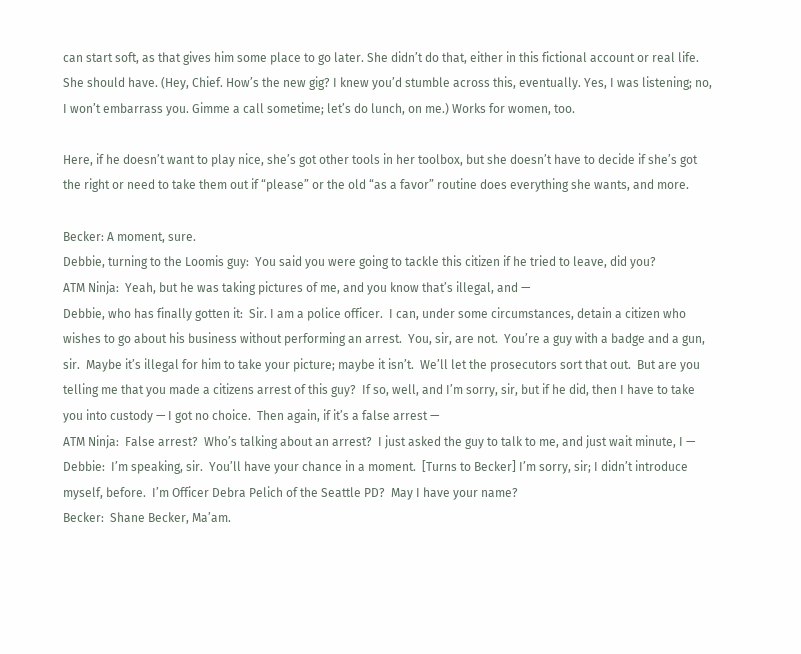can start soft, as that gives him some place to go later. She didn’t do that, either in this fictional account or real life. She should have. (Hey, Chief. How’s the new gig? I knew you’d stumble across this, eventually. Yes, I was listening; no, I won’t embarrass you. Gimme a call sometime; let’s do lunch, on me.) Works for women, too.

Here, if he doesn’t want to play nice, she’s got other tools in her toolbox, but she doesn’t have to decide if she’s got the right or need to take them out if “please” or the old “as a favor” routine does everything she wants, and more.

Becker: A moment, sure.
Debbie, turning to the Loomis guy:  You said you were going to tackle this citizen if he tried to leave, did you?
ATM Ninja:  Yeah, but he was taking pictures of me, and you know that’s illegal, and —
Debbie, who has finally gotten it:  Sir. I am a police officer.  I can, under some circumstances, detain a citizen who wishes to go about his business without performing an arrest.  You, sir, are not.  You’re a guy with a badge and a gun, sir.  Maybe it’s illegal for him to take your picture; maybe it isn’t.  We’ll let the prosecutors sort that out.  But are you telling me that you made a citizens arrest of this guy?  If so, well, and I’m sorry, sir, but if he did, then I have to take you into custody — I got no choice.  Then again, if it’s a false arrest —
ATM Ninja:  False arrest?  Who’s talking about an arrest?  I just asked the guy to talk to me, and just wait minute, I —
Debbie:  I’m speaking, sir.  You’ll have your chance in a moment.  [Turns to Becker] I’m sorry, sir; I didn’t introduce myself, before.  I’m Officer Debra Pelich of the Seattle PD?  May I have your name?
Becker:  Shane Becker, Ma’am.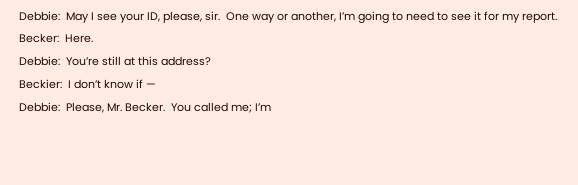Debbie:  May I see your ID, please, sir.  One way or another, I’m going to need to see it for my report.
Becker:  Here.
Debbie:  You’re still at this address?
Beckier:  I don’t know if —
Debbie:  Please, Mr. Becker.  You called me; I’m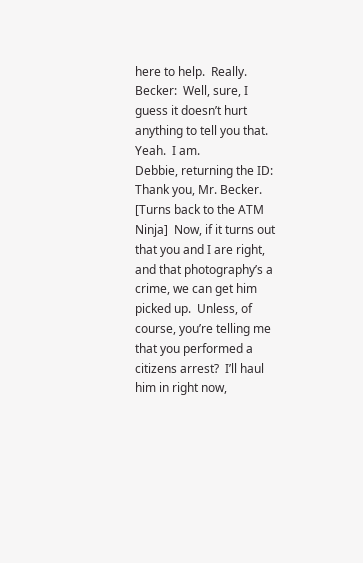here to help.  Really.
Becker:  Well, sure, I guess it doesn’t hurt anything to tell you that. Yeah.  I am.
Debbie, returning the ID: Thank you, Mr. Becker.  [Turns back to the ATM Ninja]  Now, if it turns out that you and I are right, and that photography’s a crime, we can get him picked up.  Unless, of course, you’re telling me that you performed a citizens arrest?  I’ll haul him in right now,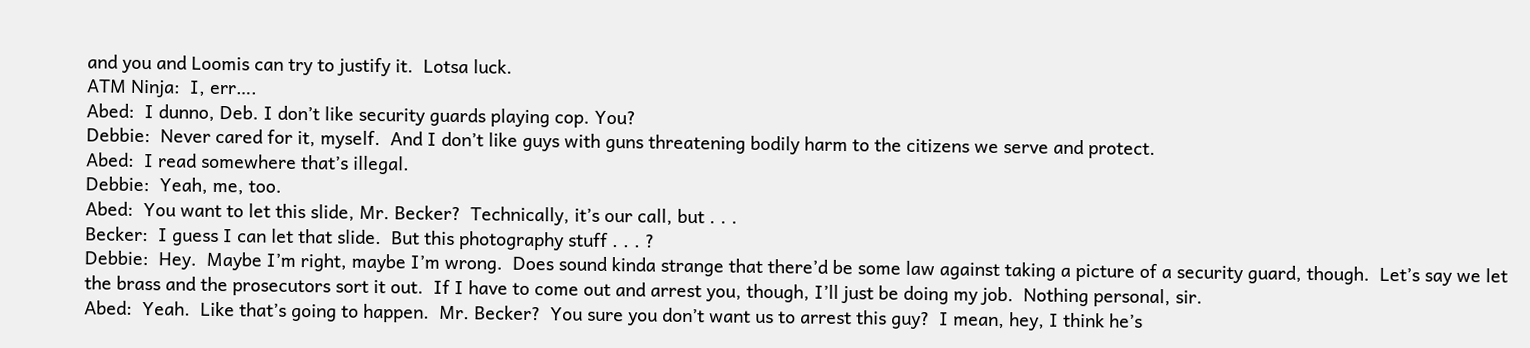and you and Loomis can try to justify it.  Lotsa luck.
ATM Ninja:  I, err….
Abed:  I dunno, Deb. I don’t like security guards playing cop. You?
Debbie:  Never cared for it, myself.  And I don’t like guys with guns threatening bodily harm to the citizens we serve and protect.
Abed:  I read somewhere that’s illegal.
Debbie:  Yeah, me, too.
Abed:  You want to let this slide, Mr. Becker?  Technically, it’s our call, but . . .
Becker:  I guess I can let that slide.  But this photography stuff . . . ?
Debbie:  Hey.  Maybe I’m right, maybe I’m wrong.  Does sound kinda strange that there’d be some law against taking a picture of a security guard, though.  Let’s say we let the brass and the prosecutors sort it out.  If I have to come out and arrest you, though, I’ll just be doing my job.  Nothing personal, sir.
Abed:  Yeah.  Like that’s going to happen.  Mr. Becker?  You sure you don’t want us to arrest this guy?  I mean, hey, I think he’s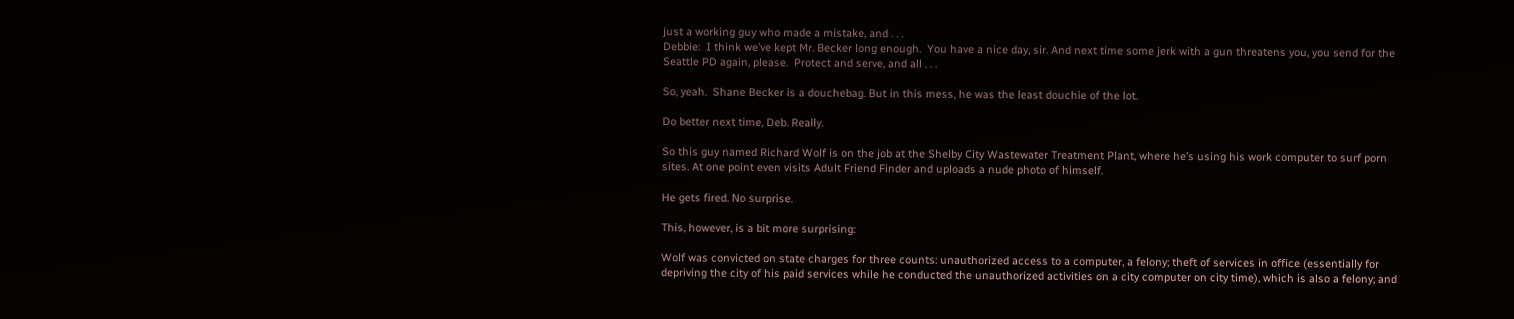just a working guy who made a mistake, and . . .
Debbie:  I think we’ve kept Mr. Becker long enough.  You have a nice day, sir. And next time some jerk with a gun threatens you, you send for the Seattle PD again, please.  Protect and serve, and all . . .

So, yeah.  Shane Becker is a douchebag. But in this mess, he was the least douchie of the lot.

Do better next time, Deb. Really.

So this guy named Richard Wolf is on the job at the Shelby City Wastewater Treatment Plant, where he’s using his work computer to surf porn sites. At one point even visits Adult Friend Finder and uploads a nude photo of himself.

He gets fired. No surprise.

This, however, is a bit more surprising:

Wolf was convicted on state charges for three counts: unauthorized access to a computer, a felony; theft of services in office (essentially for depriving the city of his paid services while he conducted the unauthorized activities on a city computer on city time), which is also a felony; and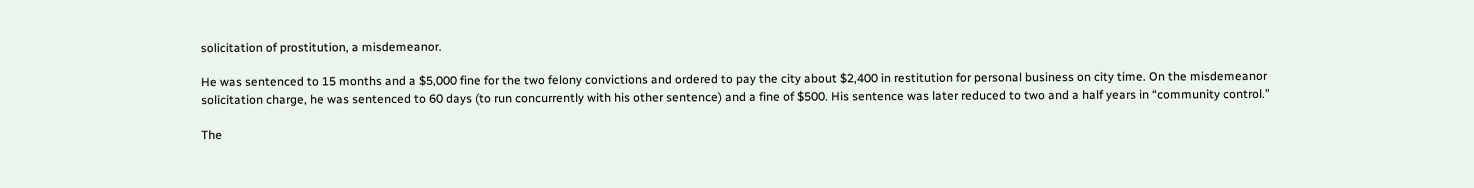solicitation of prostitution, a misdemeanor.

He was sentenced to 15 months and a $5,000 fine for the two felony convictions and ordered to pay the city about $2,400 in restitution for personal business on city time. On the misdemeanor solicitation charge, he was sentenced to 60 days (to run concurrently with his other sentence) and a fine of $500. His sentence was later reduced to two and a half years in “community control.”

The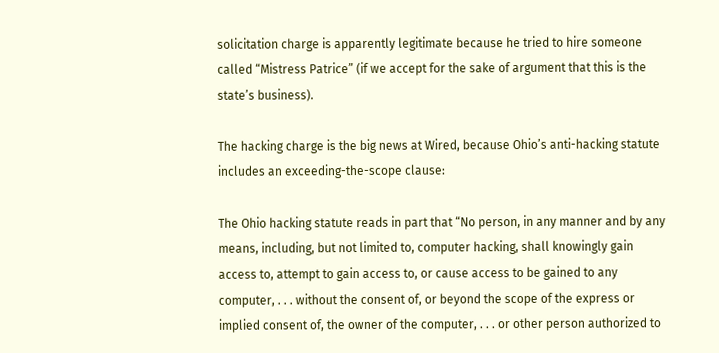solicitation charge is apparently legitimate because he tried to hire someone called “Mistress Patrice” (if we accept for the sake of argument that this is the state’s business).

The hacking charge is the big news at Wired, because Ohio’s anti-hacking statute includes an exceeding-the-scope clause:

The Ohio hacking statute reads in part that “No person, in any manner and by any means, including, but not limited to, computer hacking, shall knowingly gain access to, attempt to gain access to, or cause access to be gained to any computer, . . . without the consent of, or beyond the scope of the express or implied consent of, the owner of the computer, . . . or other person authorized to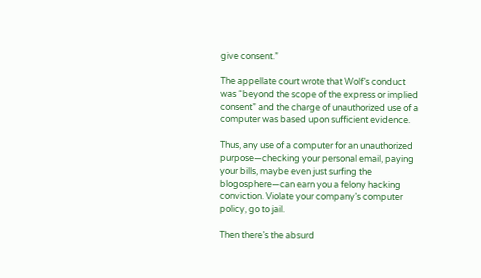give consent.”

The appellate court wrote that Wolf’s conduct was “beyond the scope of the express or implied consent” and the charge of unauthorized use of a computer was based upon sufficient evidence.

Thus, any use of a computer for an unauthorized purpose—checking your personal email, paying your bills, maybe even just surfing the blogosphere—can earn you a felony hacking conviction. Violate your company’s computer policy, go to jail.

Then there’s the absurd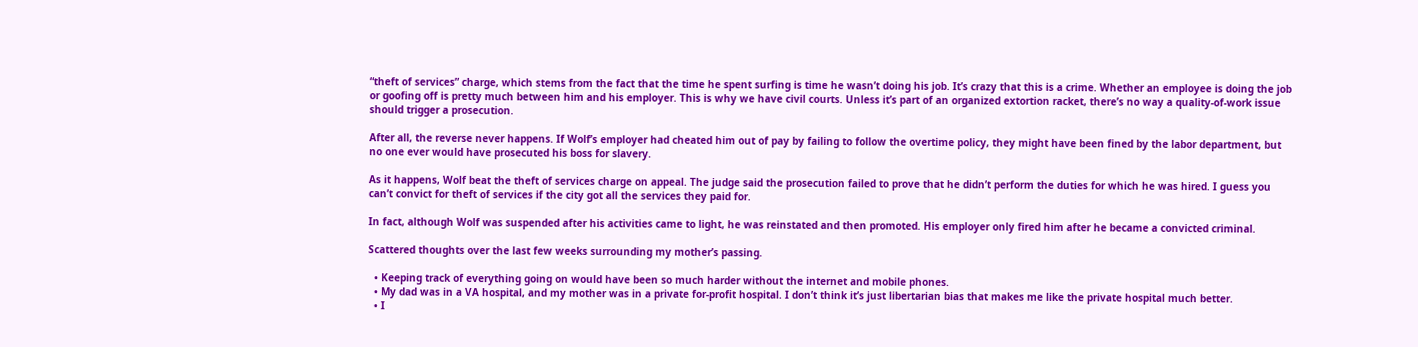“theft of services” charge, which stems from the fact that the time he spent surfing is time he wasn’t doing his job. It’s crazy that this is a crime. Whether an employee is doing the job or goofing off is pretty much between him and his employer. This is why we have civil courts. Unless it’s part of an organized extortion racket, there’s no way a quality-of-work issue should trigger a prosecution.

After all, the reverse never happens. If Wolf’s employer had cheated him out of pay by failing to follow the overtime policy, they might have been fined by the labor department, but no one ever would have prosecuted his boss for slavery.

As it happens, Wolf beat the theft of services charge on appeal. The judge said the prosecution failed to prove that he didn’t perform the duties for which he was hired. I guess you can’t convict for theft of services if the city got all the services they paid for.

In fact, although Wolf was suspended after his activities came to light, he was reinstated and then promoted. His employer only fired him after he became a convicted criminal.

Scattered thoughts over the last few weeks surrounding my mother’s passing.

  • Keeping track of everything going on would have been so much harder without the internet and mobile phones.
  • My dad was in a VA hospital, and my mother was in a private for-profit hospital. I don’t think it’s just libertarian bias that makes me like the private hospital much better.
  • I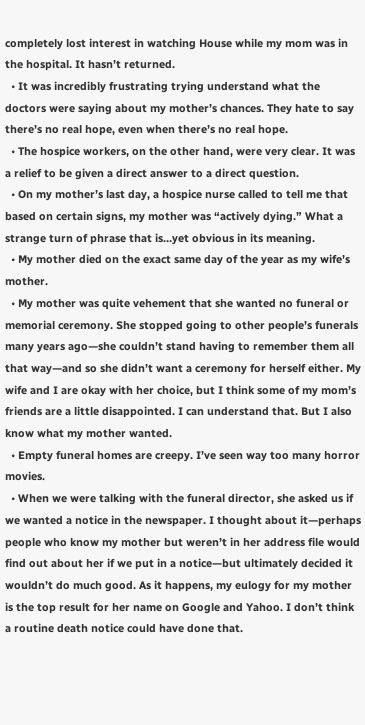completely lost interest in watching House while my mom was in the hospital. It hasn’t returned.
  • It was incredibly frustrating trying understand what the doctors were saying about my mother’s chances. They hate to say there’s no real hope, even when there’s no real hope.
  • The hospice workers, on the other hand, were very clear. It was a relief to be given a direct answer to a direct question.
  • On my mother’s last day, a hospice nurse called to tell me that based on certain signs, my mother was “actively dying.” What a strange turn of phrase that is…yet obvious in its meaning.
  • My mother died on the exact same day of the year as my wife’s mother.
  • My mother was quite vehement that she wanted no funeral or memorial ceremony. She stopped going to other people’s funerals many years ago—she couldn’t stand having to remember them all that way—and so she didn’t want a ceremony for herself either. My wife and I are okay with her choice, but I think some of my mom’s friends are a little disappointed. I can understand that. But I also know what my mother wanted.
  • Empty funeral homes are creepy. I’ve seen way too many horror movies.
  • When we were talking with the funeral director, she asked us if we wanted a notice in the newspaper. I thought about it—perhaps people who know my mother but weren’t in her address file would find out about her if we put in a notice—but ultimately decided it wouldn’t do much good. As it happens, my eulogy for my mother is the top result for her name on Google and Yahoo. I don’t think a routine death notice could have done that.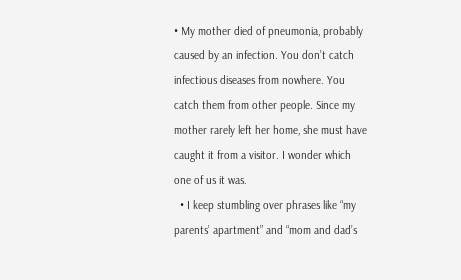• My mother died of pneumonia, probably caused by an infection. You don’t catch infectious diseases from nowhere. You catch them from other people. Since my mother rarely left her home, she must have caught it from a visitor. I wonder which one of us it was.
  • I keep stumbling over phrases like “my parents’ apartment” and “mom and dad’s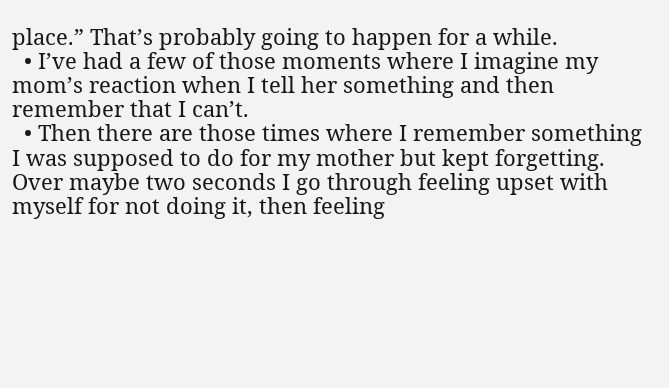place.” That’s probably going to happen for a while.
  • I’ve had a few of those moments where I imagine my mom’s reaction when I tell her something and then remember that I can’t.
  • Then there are those times where I remember something I was supposed to do for my mother but kept forgetting. Over maybe two seconds I go through feeling upset with myself for not doing it, then feeling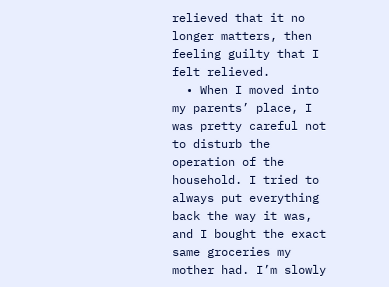relieved that it no longer matters, then feeling guilty that I felt relieved.
  • When I moved into my parents’ place, I was pretty careful not to disturb the operation of the household. I tried to always put everything back the way it was, and I bought the exact same groceries my mother had. I’m slowly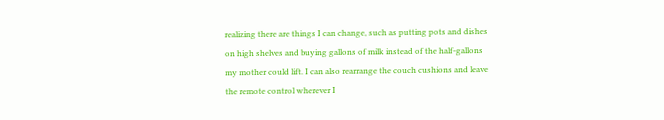realizing there are things I can change, such as putting pots and dishes on high shelves and buying gallons of milk instead of the half-gallons my mother could lift. I can also rearrange the couch cushions and leave the remote control wherever I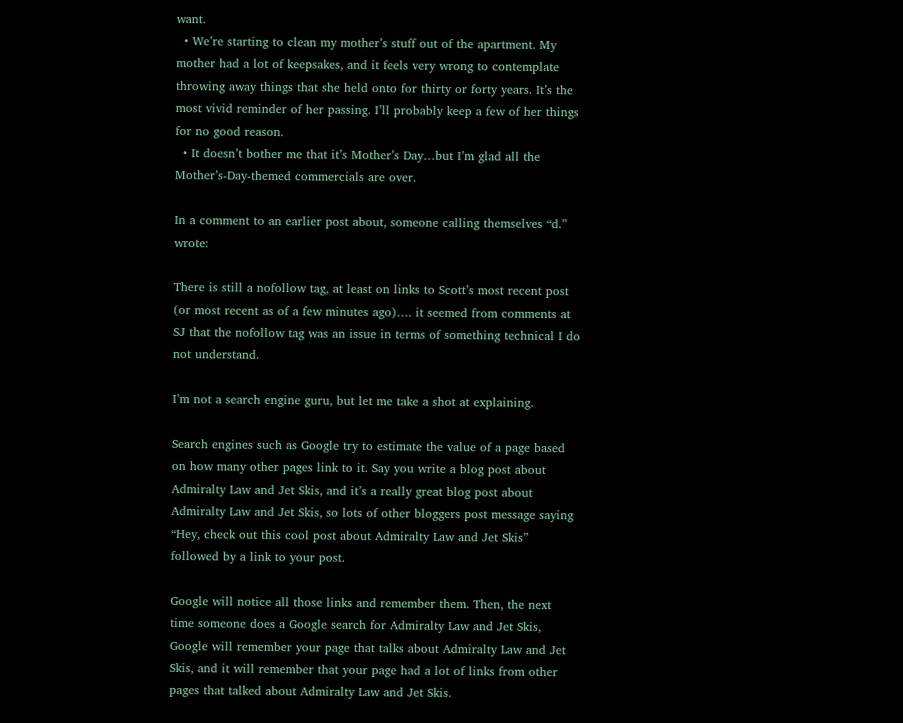want.
  • We’re starting to clean my mother’s stuff out of the apartment. My mother had a lot of keepsakes, and it feels very wrong to contemplate throwing away things that she held onto for thirty or forty years. It’s the most vivid reminder of her passing. I’ll probably keep a few of her things for no good reason.
  • It doesn’t bother me that it’s Mother’s Day…but I’m glad all the Mother’s-Day-themed commercials are over.

In a comment to an earlier post about, someone calling themselves “d.” wrote:

There is still a nofollow tag, at least on links to Scott’s most recent post (or most recent as of a few minutes ago)…. it seemed from comments at SJ that the nofollow tag was an issue in terms of something technical I do not understand.

I’m not a search engine guru, but let me take a shot at explaining.

Search engines such as Google try to estimate the value of a page based on how many other pages link to it. Say you write a blog post about Admiralty Law and Jet Skis, and it’s a really great blog post about Admiralty Law and Jet Skis, so lots of other bloggers post message saying “Hey, check out this cool post about Admiralty Law and Jet Skis” followed by a link to your post.

Google will notice all those links and remember them. Then, the next time someone does a Google search for Admiralty Law and Jet Skis, Google will remember your page that talks about Admiralty Law and Jet Skis, and it will remember that your page had a lot of links from other pages that talked about Admiralty Law and Jet Skis.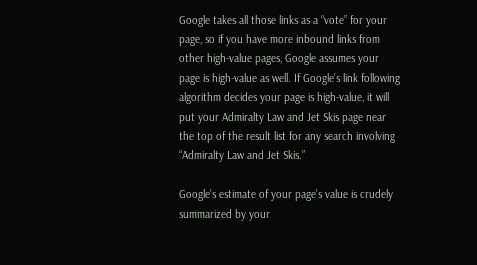Google takes all those links as a “vote” for your page, so if you have more inbound links from other high-value pages, Google assumes your page is high-value as well. If Google’s link following algorithm decides your page is high-value, it will put your Admiralty Law and Jet Skis page near the top of the result list for any search involving “Admiralty Law and Jet Skis.”

Google’s estimate of your page’s value is crudely summarized by your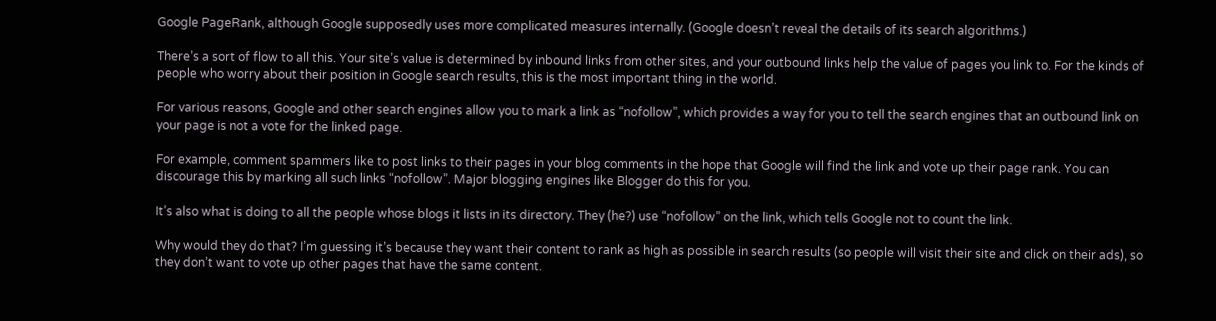Google PageRank, although Google supposedly uses more complicated measures internally. (Google doesn’t reveal the details of its search algorithms.)

There’s a sort of flow to all this. Your site’s value is determined by inbound links from other sites, and your outbound links help the value of pages you link to. For the kinds of people who worry about their position in Google search results, this is the most important thing in the world.

For various reasons, Google and other search engines allow you to mark a link as “nofollow”, which provides a way for you to tell the search engines that an outbound link on your page is not a vote for the linked page.

For example, comment spammers like to post links to their pages in your blog comments in the hope that Google will find the link and vote up their page rank. You can discourage this by marking all such links “nofollow”. Major blogging engines like Blogger do this for you.

It’s also what is doing to all the people whose blogs it lists in its directory. They (he?) use “nofollow” on the link, which tells Google not to count the link.

Why would they do that? I’m guessing it’s because they want their content to rank as high as possible in search results (so people will visit their site and click on their ads), so they don’t want to vote up other pages that have the same content.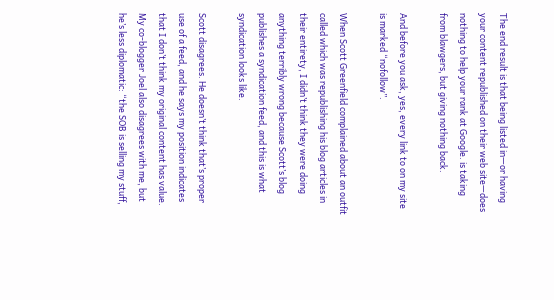The end result is that being listed in—or having your content republished on their web site—does nothing to help your rank at Google. is taking from blawgers, but giving nothing back.

And before you ask, yes, every link to on my site is marked “nofollow”.

When Scott Greenfield complained about an outfit called which was republishing his blog articles in their entirety, I didn’t think they were doing anything terribly wrong because Scott’s blog publishes a syndication feed, and this is what syndication looks like.

Scott disagrees. He doesn’t think that’s proper use of a feed, and he says my position indicates that I don’t think my original content has value. My co-blogger Joel also disagrees with me, but he’s less diplomatic: “the SOB is selling my stuff,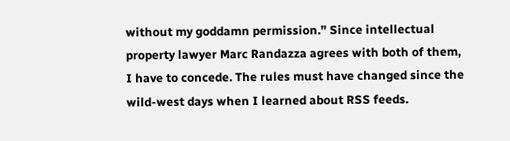without my goddamn permission.” Since intellectual property lawyer Marc Randazza agrees with both of them, I have to concede. The rules must have changed since the wild-west days when I learned about RSS feeds.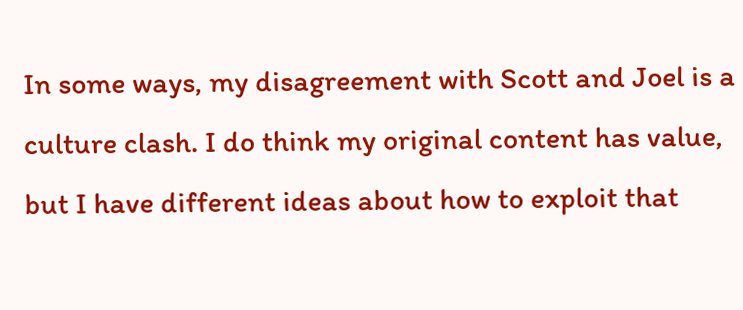In some ways, my disagreement with Scott and Joel is a culture clash. I do think my original content has value, but I have different ideas about how to exploit that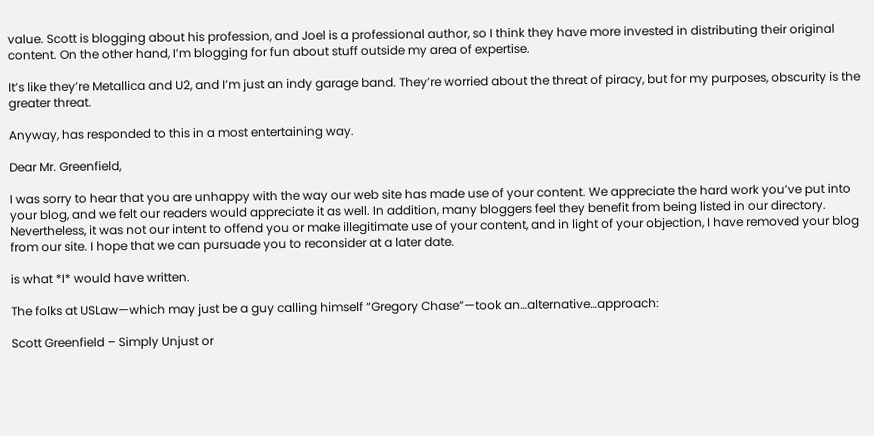value. Scott is blogging about his profession, and Joel is a professional author, so I think they have more invested in distributing their original content. On the other hand, I’m blogging for fun about stuff outside my area of expertise.

It’s like they’re Metallica and U2, and I’m just an indy garage band. They’re worried about the threat of piracy, but for my purposes, obscurity is the greater threat.

Anyway, has responded to this in a most entertaining way.

Dear Mr. Greenfield,

I was sorry to hear that you are unhappy with the way our web site has made use of your content. We appreciate the hard work you’ve put into your blog, and we felt our readers would appreciate it as well. In addition, many bloggers feel they benefit from being listed in our directory. Nevertheless, it was not our intent to offend you or make illegitimate use of your content, and in light of your objection, I have removed your blog from our site. I hope that we can pursuade you to reconsider at a later date.

is what *I* would have written.

The folks at USLaw—which may just be a guy calling himself “Gregory Chase”—took an…alternative…approach:

Scott Greenfield – Simply Unjust or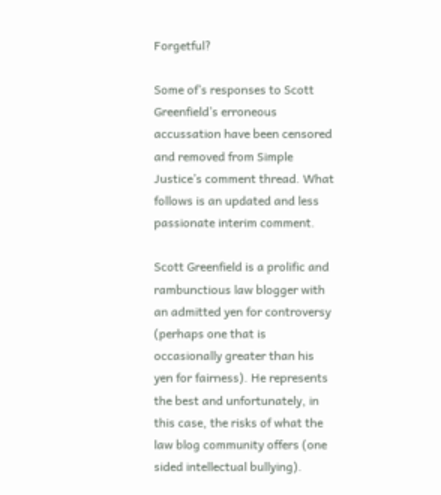Forgetful?

Some of’s responses to Scott Greenfield’s erroneous accussation have been censored and removed from Simple Justice’s comment thread. What follows is an updated and less passionate interim comment.

Scott Greenfield is a prolific and rambunctious law blogger with an admitted yen for controversy (perhaps one that is occasionally greater than his yen for fairness). He represents the best and unfortunately, in this case, the risks of what the law blog community offers (one sided intellectual bullying).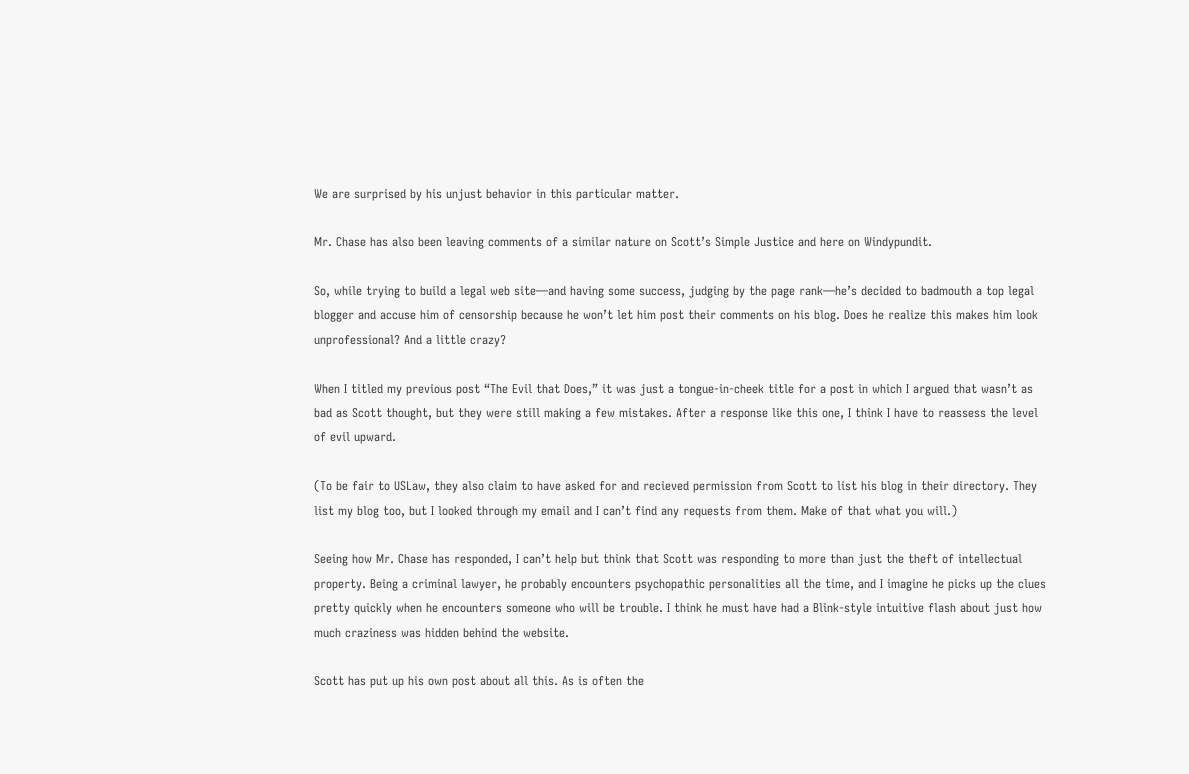We are surprised by his unjust behavior in this particular matter.

Mr. Chase has also been leaving comments of a similar nature on Scott’s Simple Justice and here on Windypundit.

So, while trying to build a legal web site—and having some success, judging by the page rank—he’s decided to badmouth a top legal blogger and accuse him of censorship because he won’t let him post their comments on his blog. Does he realize this makes him look unprofessional? And a little crazy?

When I titled my previous post “The Evil that Does,” it was just a tongue-in-cheek title for a post in which I argued that wasn’t as bad as Scott thought, but they were still making a few mistakes. After a response like this one, I think I have to reassess the level of evil upward.

(To be fair to USLaw, they also claim to have asked for and recieved permission from Scott to list his blog in their directory. They list my blog too, but I looked through my email and I can’t find any requests from them. Make of that what you will.)

Seeing how Mr. Chase has responded, I can’t help but think that Scott was responding to more than just the theft of intellectual property. Being a criminal lawyer, he probably encounters psychopathic personalities all the time, and I imagine he picks up the clues pretty quickly when he encounters someone who will be trouble. I think he must have had a Blink-style intuitive flash about just how much craziness was hidden behind the website.

Scott has put up his own post about all this. As is often the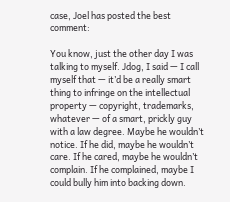case, Joel has posted the best comment:

You know, just the other day I was talking to myself. Jdog, I said — I call myself that — it’d be a really smart thing to infringe on the intellectual property — copyright, trademarks, whatever — of a smart, prickly guy with a law degree. Maybe he wouldn’t notice. If he did, maybe he wouldn’t care. If he cared, maybe he wouldn’t complain. If he complained, maybe I could bully him into backing down.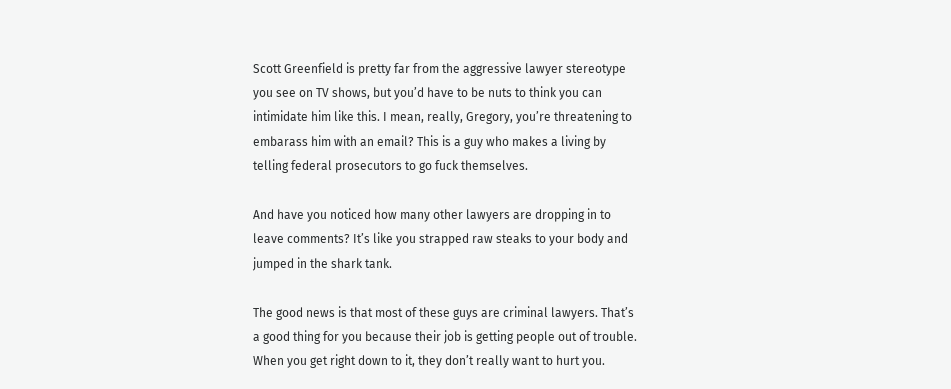Scott Greenfield is pretty far from the aggressive lawyer stereotype you see on TV shows, but you’d have to be nuts to think you can intimidate him like this. I mean, really, Gregory, you’re threatening to embarass him with an email? This is a guy who makes a living by telling federal prosecutors to go fuck themselves.

And have you noticed how many other lawyers are dropping in to leave comments? It’s like you strapped raw steaks to your body and jumped in the shark tank.

The good news is that most of these guys are criminal lawyers. That’s a good thing for you because their job is getting people out of trouble. When you get right down to it, they don’t really want to hurt you.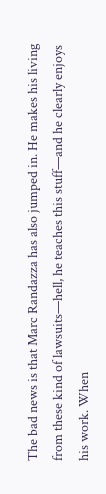The bad news is that Marc Randazza has also jumped in. He makes his living from these kind of lawsuits—hell, he teaches this stuff—and he clearly enjoys his work. When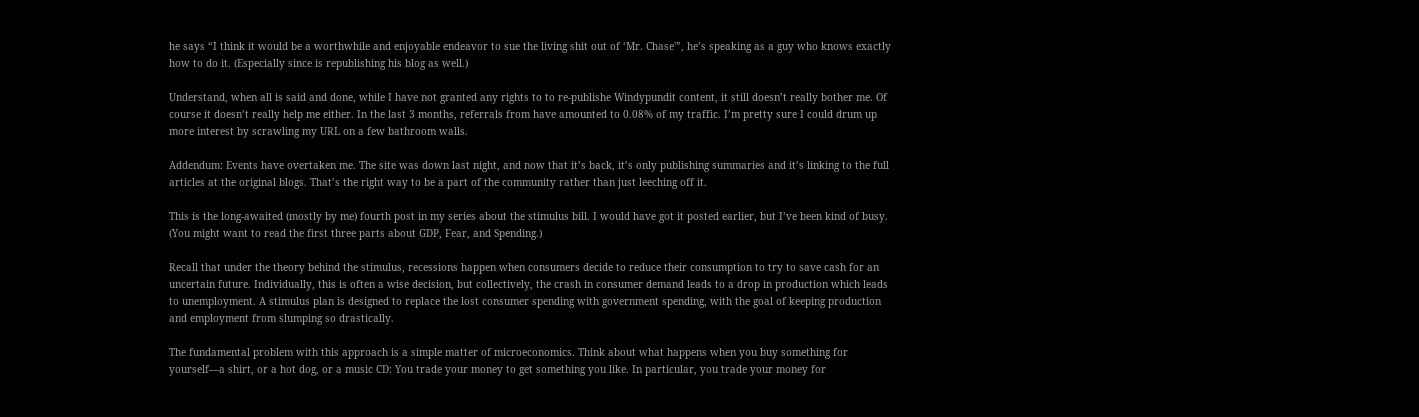he says “I think it would be a worthwhile and enjoyable endeavor to sue the living shit out of ‘Mr. Chase'”, he’s speaking as a guy who knows exactly how to do it. (Especially since is republishing his blog as well.)

Understand, when all is said and done, while I have not granted any rights to to re-publishe Windypundit content, it still doesn’t really bother me. Of course it doesn’t really help me either. In the last 3 months, referrals from have amounted to 0.08% of my traffic. I’m pretty sure I could drum up more interest by scrawling my URL on a few bathroom walls.

Addendum: Events have overtaken me. The site was down last night, and now that it’s back, it’s only publishing summaries and it’s linking to the full articles at the original blogs. That’s the right way to be a part of the community rather than just leeching off it.

This is the long-awaited (mostly by me) fourth post in my series about the stimulus bill. I would have got it posted earlier, but I’ve been kind of busy. (You might want to read the first three parts about GDP, Fear, and Spending.)

Recall that under the theory behind the stimulus, recessions happen when consumers decide to reduce their consumption to try to save cash for an uncertain future. Individually, this is often a wise decision, but collectively, the crash in consumer demand leads to a drop in production which leads to unemployment. A stimulus plan is designed to replace the lost consumer spending with government spending, with the goal of keeping production and employment from slumping so drastically.

The fundamental problem with this approach is a simple matter of microeconomics. Think about what happens when you buy something for yourself—a shirt, or a hot dog, or a music CD: You trade your money to get something you like. In particular, you trade your money for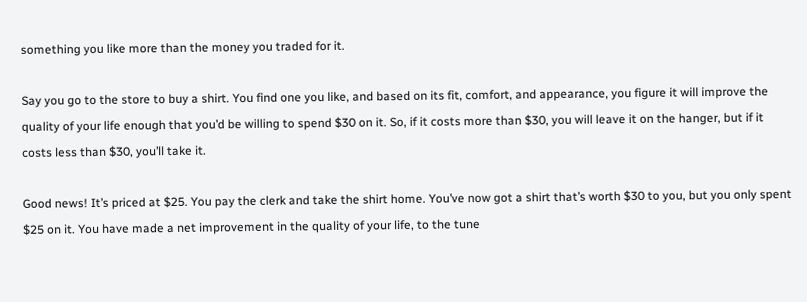something you like more than the money you traded for it.

Say you go to the store to buy a shirt. You find one you like, and based on its fit, comfort, and appearance, you figure it will improve the quality of your life enough that you’d be willing to spend $30 on it. So, if it costs more than $30, you will leave it on the hanger, but if it costs less than $30, you’ll take it.

Good news! It’s priced at $25. You pay the clerk and take the shirt home. You’ve now got a shirt that’s worth $30 to you, but you only spent $25 on it. You have made a net improvement in the quality of your life, to the tune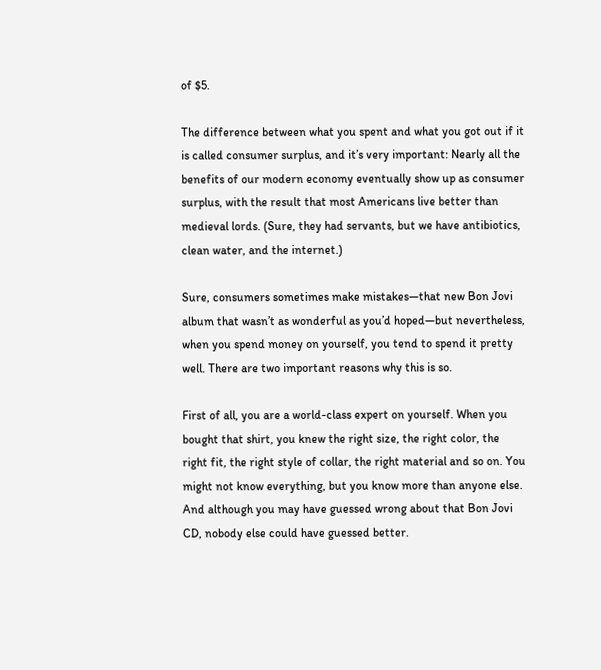of $5.

The difference between what you spent and what you got out if it is called consumer surplus, and it’s very important: Nearly all the benefits of our modern economy eventually show up as consumer surplus, with the result that most Americans live better than medieval lords. (Sure, they had servants, but we have antibiotics, clean water, and the internet.)

Sure, consumers sometimes make mistakes—that new Bon Jovi album that wasn’t as wonderful as you’d hoped—but nevertheless, when you spend money on yourself, you tend to spend it pretty well. There are two important reasons why this is so.

First of all, you are a world-class expert on yourself. When you bought that shirt, you knew the right size, the right color, the right fit, the right style of collar, the right material and so on. You might not know everything, but you know more than anyone else. And although you may have guessed wrong about that Bon Jovi CD, nobody else could have guessed better.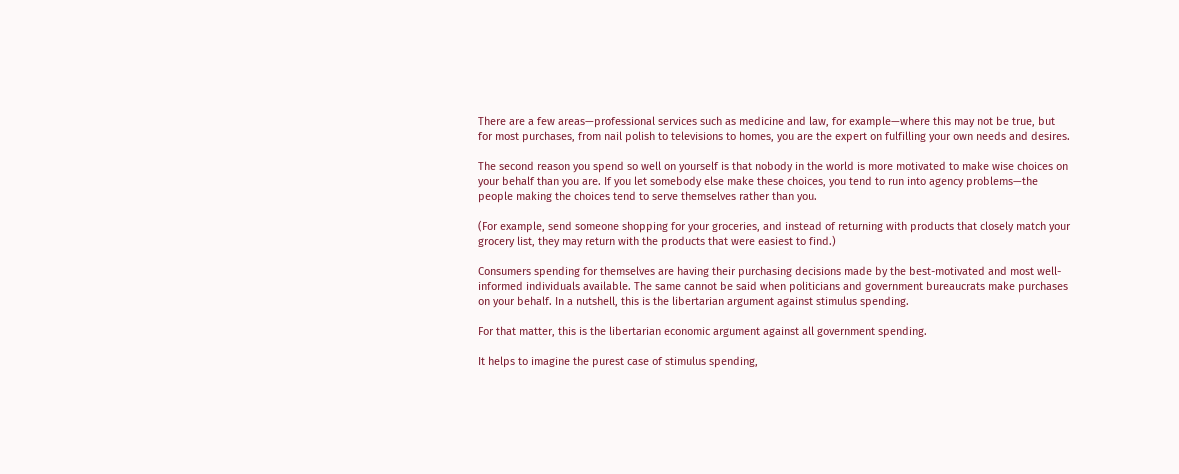There are a few areas—professional services such as medicine and law, for example—where this may not be true, but for most purchases, from nail polish to televisions to homes, you are the expert on fulfilling your own needs and desires.

The second reason you spend so well on yourself is that nobody in the world is more motivated to make wise choices on your behalf than you are. If you let somebody else make these choices, you tend to run into agency problems—the people making the choices tend to serve themselves rather than you.

(For example, send someone shopping for your groceries, and instead of returning with products that closely match your grocery list, they may return with the products that were easiest to find.)

Consumers spending for themselves are having their purchasing decisions made by the best-motivated and most well-informed individuals available. The same cannot be said when politicians and government bureaucrats make purchases on your behalf. In a nutshell, this is the libertarian argument against stimulus spending.

For that matter, this is the libertarian economic argument against all government spending.

It helps to imagine the purest case of stimulus spending,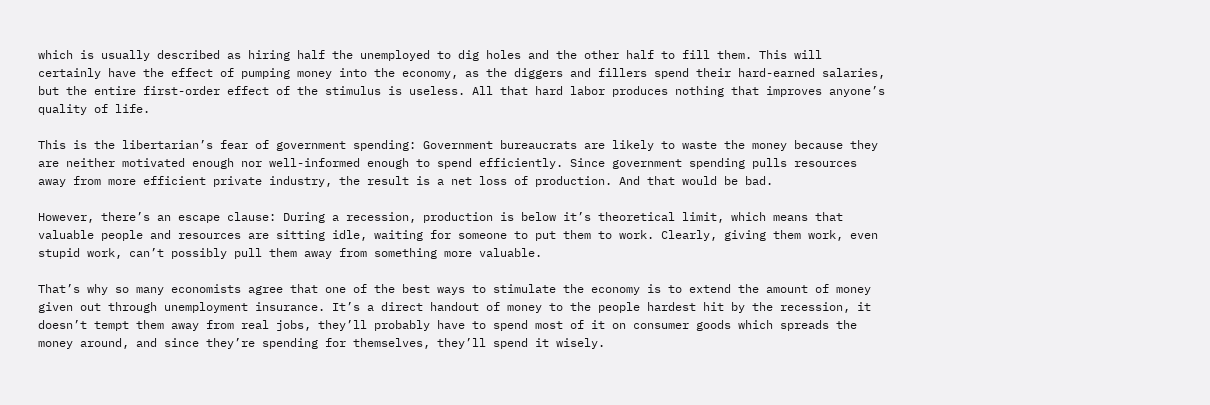which is usually described as hiring half the unemployed to dig holes and the other half to fill them. This will certainly have the effect of pumping money into the economy, as the diggers and fillers spend their hard-earned salaries, but the entire first-order effect of the stimulus is useless. All that hard labor produces nothing that improves anyone’s quality of life.

This is the libertarian’s fear of government spending: Government bureaucrats are likely to waste the money because they are neither motivated enough nor well-informed enough to spend efficiently. Since government spending pulls resources away from more efficient private industry, the result is a net loss of production. And that would be bad.

However, there’s an escape clause: During a recession, production is below it’s theoretical limit, which means that valuable people and resources are sitting idle, waiting for someone to put them to work. Clearly, giving them work, even stupid work, can’t possibly pull them away from something more valuable.

That’s why so many economists agree that one of the best ways to stimulate the economy is to extend the amount of money given out through unemployment insurance. It’s a direct handout of money to the people hardest hit by the recession, it doesn’t tempt them away from real jobs, they’ll probably have to spend most of it on consumer goods which spreads the money around, and since they’re spending for themselves, they’ll spend it wisely.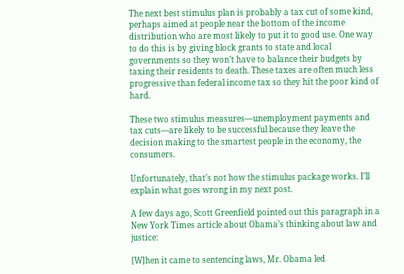The next best stimulus plan is probably a tax cut of some kind, perhaps aimed at people near the bottom of the income distribution who are most likely to put it to good use. One way to do this is by giving block grants to state and local governments so they won’t have to balance their budgets by taxing their residents to death. These taxes are often much less progressive than federal income tax so they hit the poor kind of hard.

These two stimulus measures—unemployment payments and tax cuts—are likely to be successful because they leave the decision making to the smartest people in the economy, the consumers.

Unfortunately, that’s not how the stimulus package works. I’ll explain what goes wrong in my next post.

A few days ago, Scott Greenfield pointed out this paragraph in a New York Times article about Obama’s thinking about law and justice:

[W]hen it came to sentencing laws, Mr. Obama led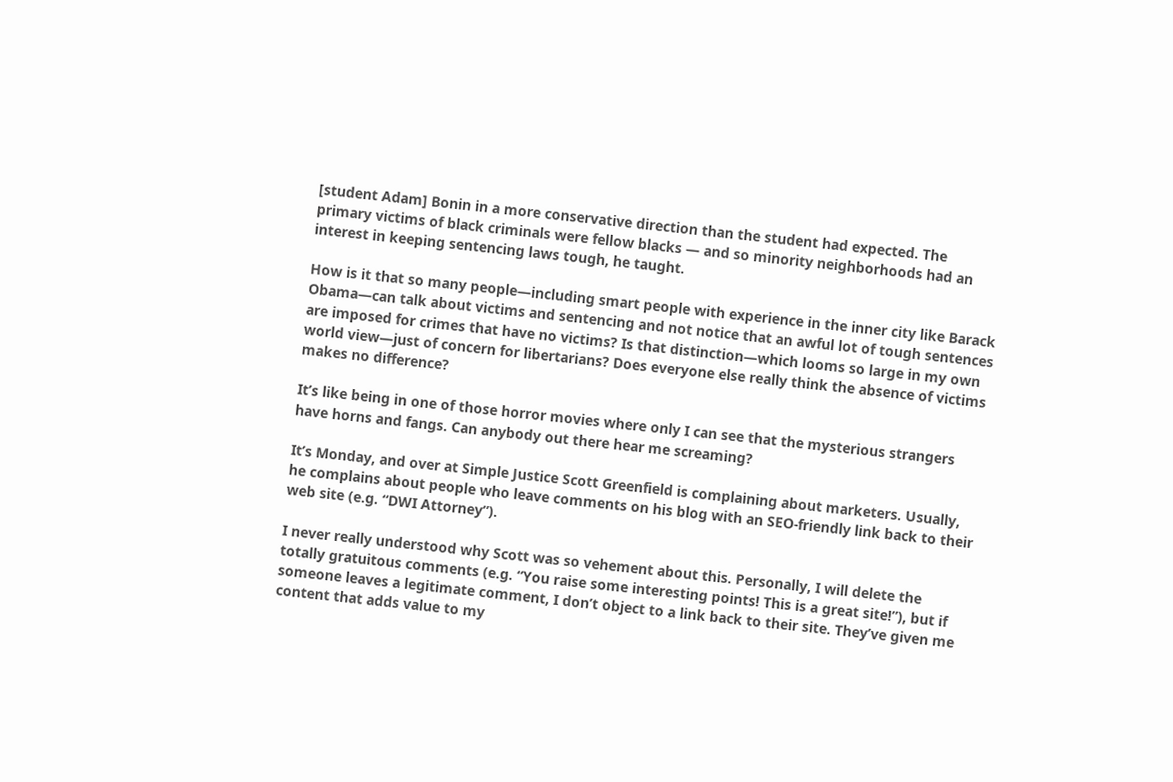[student Adam] Bonin in a more conservative direction than the student had expected. The primary victims of black criminals were fellow blacks — and so minority neighborhoods had an interest in keeping sentencing laws tough, he taught.

How is it that so many people—including smart people with experience in the inner city like Barack Obama—can talk about victims and sentencing and not notice that an awful lot of tough sentences are imposed for crimes that have no victims? Is that distinction—which looms so large in my own world view—just of concern for libertarians? Does everyone else really think the absence of victims makes no difference?

It’s like being in one of those horror movies where only I can see that the mysterious strangers have horns and fangs. Can anybody out there hear me screaming?

It’s Monday, and over at Simple Justice Scott Greenfield is complaining about marketers. Usually, he complains about people who leave comments on his blog with an SEO-friendly link back to their web site (e.g. “DWI Attorney”).

I never really understood why Scott was so vehement about this. Personally, I will delete the totally gratuitous comments (e.g. “You raise some interesting points! This is a great site!”), but if someone leaves a legitimate comment, I don’t object to a link back to their site. They’ve given me content that adds value to my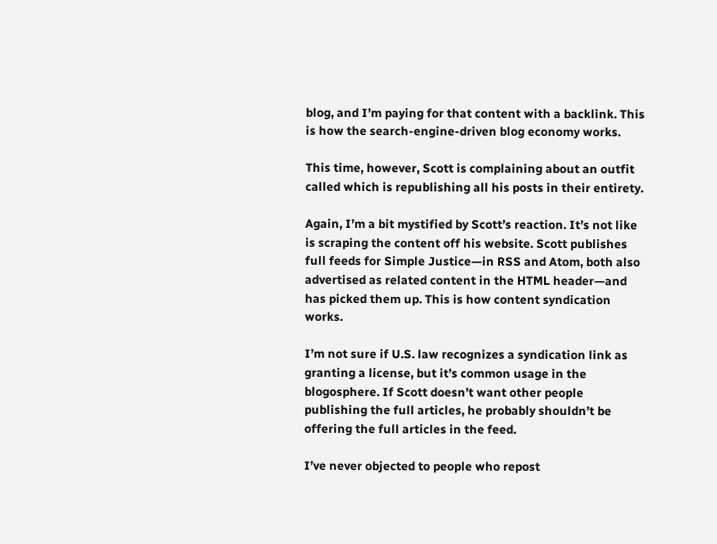blog, and I’m paying for that content with a backlink. This is how the search-engine-driven blog economy works.

This time, however, Scott is complaining about an outfit called which is republishing all his posts in their entirety.

Again, I’m a bit mystified by Scott’s reaction. It’s not like is scraping the content off his website. Scott publishes full feeds for Simple Justice—in RSS and Atom, both also advertised as related content in the HTML header—and has picked them up. This is how content syndication works.

I’m not sure if U.S. law recognizes a syndication link as granting a license, but it’s common usage in the blogosphere. If Scott doesn’t want other people publishing the full articles, he probably shouldn’t be offering the full articles in the feed.

I’ve never objected to people who repost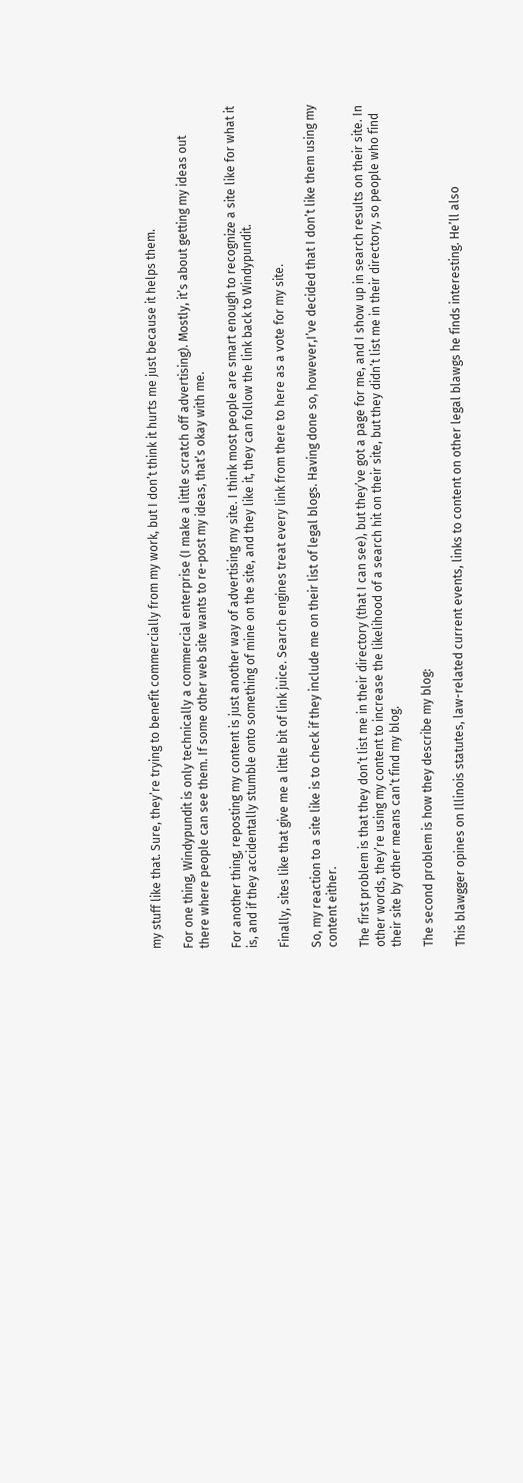my stuff like that. Sure, they’re trying to benefit commercially from my work, but I don’t think it hurts me just because it helps them.

For one thing, Windypundit is only technically a commercial enterprise (I make a little scratch off advertising). Mostly, it’s about getting my ideas out there where people can see them. If some other web site wants to re-post my ideas, that’s okay with me.

For another thing, reposting my content is just another way of advertising my site. I think most people are smart enough to recognize a site like for what it is, and if they accidentally stumble onto something of mine on the site, and they like it, they can follow the link back to Windypundit.

Finally, sites like that give me a little bit of link juice. Search engines treat every link from there to here as a vote for my site.

So, my reaction to a site like is to check if they include me on their list of legal blogs. Having done so, however,I’ve decided that I don’t like them using my content either.

The first problem is that they don’t list me in their directory (that I can see), but they’ve got a page for me, and I show up in search results on their site. In other words, they’re using my content to increase the likelihood of a search hit on their site, but they didn’t list me in their directory, so people who find their site by other means can’t find my blog.

The second problem is how they describe my blog:

This blawgger opines on Illinois statutes, law-related current events, links to content on other legal blawgs he finds interesting. He’ll also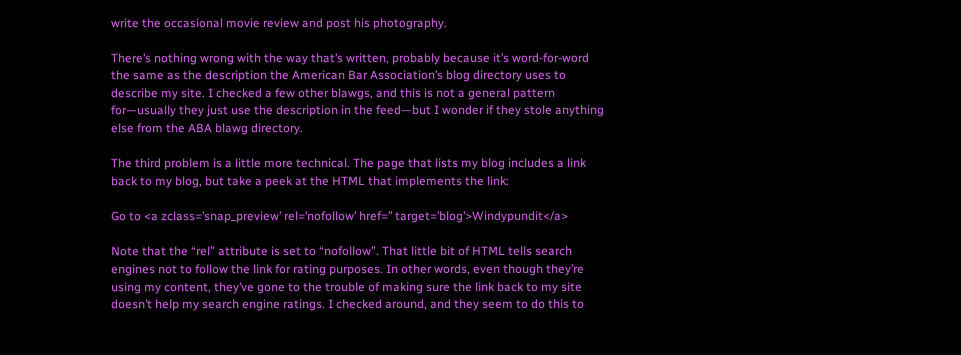write the occasional movie review and post his photography.

There’s nothing wrong with the way that’s written, probably because it’s word-for-word the same as the description the American Bar Association’s blog directory uses to describe my site. I checked a few other blawgs, and this is not a general pattern for—usually they just use the description in the feed—but I wonder if they stole anything else from the ABA blawg directory.

The third problem is a little more technical. The page that lists my blog includes a link back to my blog, but take a peek at the HTML that implements the link:

Go to <a zclass=’snap_preview’ rel=’nofollow’ href=’’ target=’blog’>Windypundit</a>

Note that the “rel” attribute is set to “nofollow”. That little bit of HTML tells search engines not to follow the link for rating purposes. In other words, even though they’re using my content, they’ve gone to the trouble of making sure the link back to my site doesn’t help my search engine ratings. I checked around, and they seem to do this to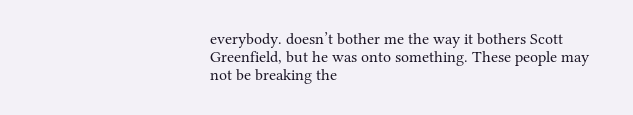everybody. doesn’t bother me the way it bothers Scott Greenfield, but he was onto something. These people may not be breaking the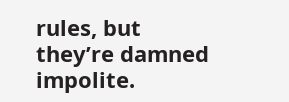rules, but they’re damned impolite.